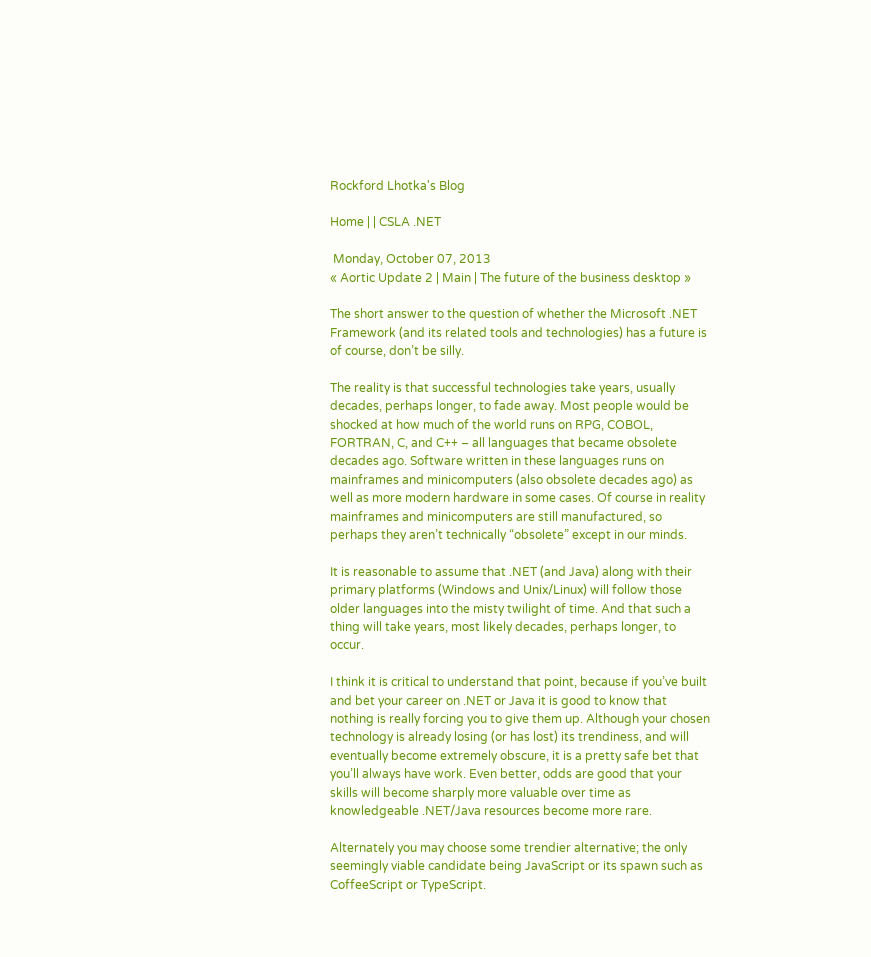Rockford Lhotka's Blog

Home | | CSLA .NET

 Monday, October 07, 2013
« Aortic Update 2 | Main | The future of the business desktop »

The short answer to the question of whether the Microsoft .NET Framework (and its related tools and technologies) has a future is of course, don’t be silly.

The reality is that successful technologies take years, usually decades, perhaps longer, to fade away. Most people would be shocked at how much of the world runs on RPG, COBOL, FORTRAN, C, and C++ – all languages that became obsolete decades ago. Software written in these languages runs on mainframes and minicomputers (also obsolete decades ago) as well as more modern hardware in some cases. Of course in reality mainframes and minicomputers are still manufactured, so perhaps they aren’t technically “obsolete” except in our minds.

It is reasonable to assume that .NET (and Java) along with their primary platforms (Windows and Unix/Linux) will follow those older languages into the misty twilight of time. And that such a thing will take years, most likely decades, perhaps longer, to occur.

I think it is critical to understand that point, because if you’ve built and bet your career on .NET or Java it is good to know that nothing is really forcing you to give them up. Although your chosen technology is already losing (or has lost) its trendiness, and will eventually become extremely obscure, it is a pretty safe bet that you’ll always have work. Even better, odds are good that your skills will become sharply more valuable over time as knowledgeable .NET/Java resources become more rare.

Alternately you may choose some trendier alternative; the only seemingly viable candidate being JavaScript or its spawn such as CoffeeScript or TypeScript.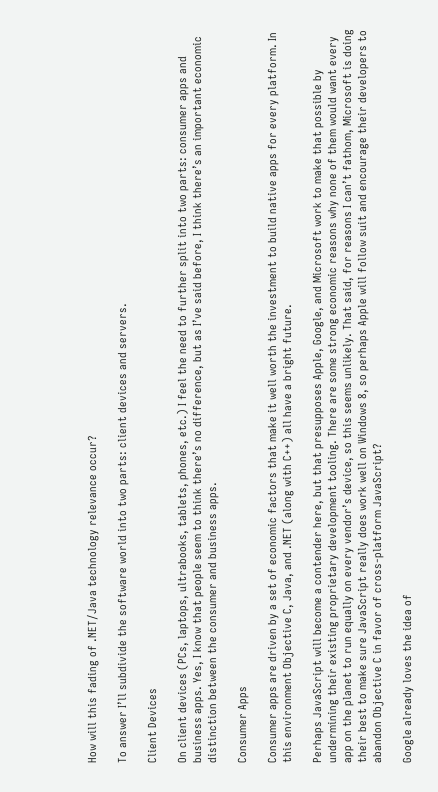How will this fading of .NET/Java technology relevance occur?

To answer I’ll subdivide the software world into two parts: client devices and servers.

Client Devices

On client devices (PCs, laptops, ultrabooks, tablets, phones, etc.) I feel the need to further split into two parts: consumer apps and business apps. Yes, I know that people seem to think there’s no difference, but as I’ve said before, I think there’s an important economic distinction between the consumer and business apps.

Consumer Apps

Consumer apps are driven by a set of economic factors that make it well worth the investment to build native apps for every platform. In this environment Objective C, Java, and .NET (along with C++) all have a bright future.

Perhaps JavaScript will become a contender here, but that presupposes Apple, Google, and Microsoft work to make that possible by undermining their existing proprietary development tooling. There are some strong economic reasons why none of them would want every app on the planet to run equally on every vendor’s device, so this seems unlikely. That said, for reasons I can’t fathom, Microsoft is doing their best to make sure JavaScript really does work well on Windows 8, so perhaps Apple will follow suit and encourage their developers to abandon Objective C in favor of cross-platform JavaScript?

Google already loves the idea of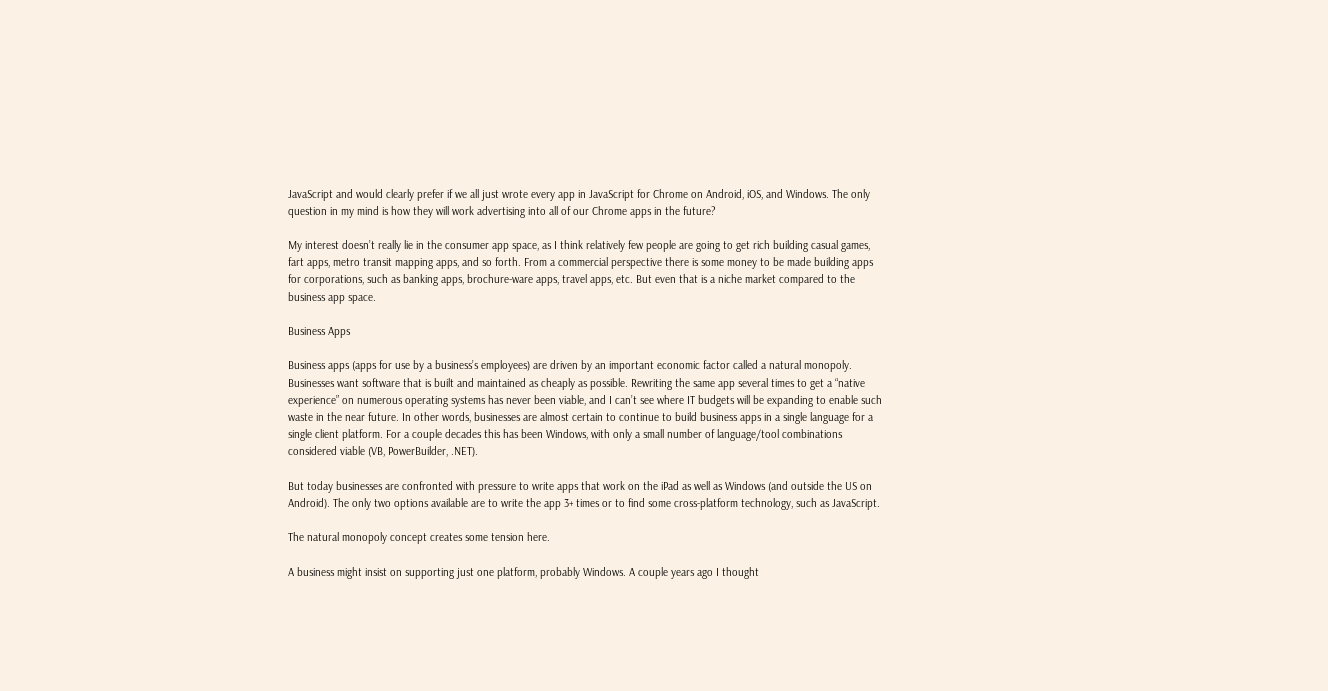JavaScript and would clearly prefer if we all just wrote every app in JavaScript for Chrome on Android, iOS, and Windows. The only question in my mind is how they will work advertising into all of our Chrome apps in the future?

My interest doesn’t really lie in the consumer app space, as I think relatively few people are going to get rich building casual games, fart apps, metro transit mapping apps, and so forth. From a commercial perspective there is some money to be made building apps for corporations, such as banking apps, brochure-ware apps, travel apps, etc. But even that is a niche market compared to the business app space.

Business Apps

Business apps (apps for use by a business’s employees) are driven by an important economic factor called a natural monopoly. Businesses want software that is built and maintained as cheaply as possible. Rewriting the same app several times to get a “native experience” on numerous operating systems has never been viable, and I can’t see where IT budgets will be expanding to enable such waste in the near future. In other words, businesses are almost certain to continue to build business apps in a single language for a single client platform. For a couple decades this has been Windows, with only a small number of language/tool combinations considered viable (VB, PowerBuilder, .NET).

But today businesses are confronted with pressure to write apps that work on the iPad as well as Windows (and outside the US on Android). The only two options available are to write the app 3+ times or to find some cross-platform technology, such as JavaScript.

The natural monopoly concept creates some tension here.

A business might insist on supporting just one platform, probably Windows. A couple years ago I thought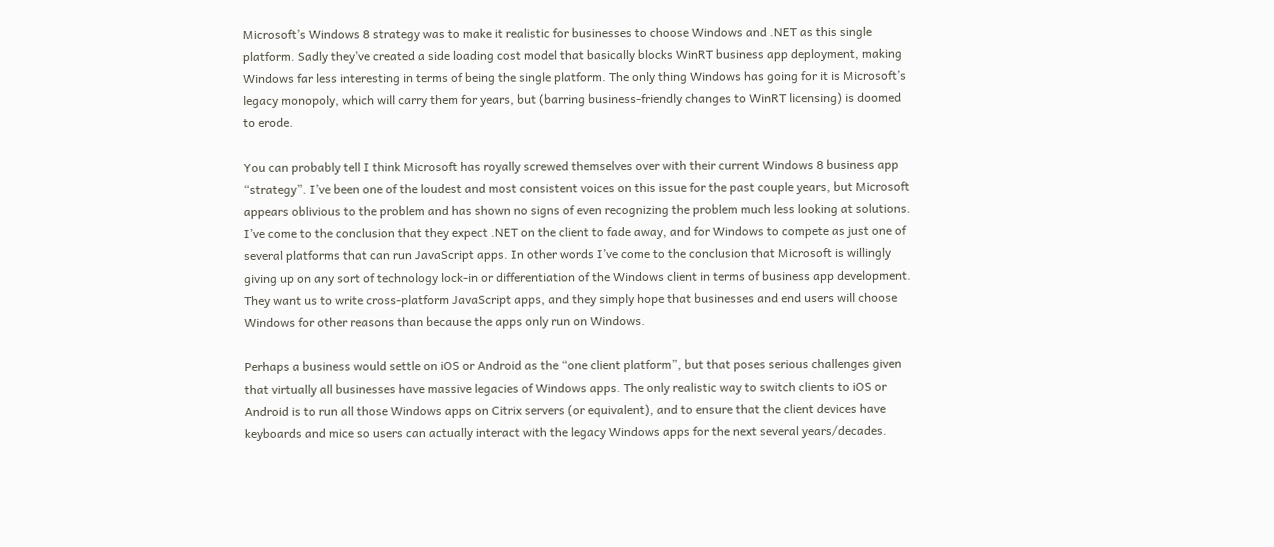Microsoft’s Windows 8 strategy was to make it realistic for businesses to choose Windows and .NET as this single platform. Sadly they’ve created a side loading cost model that basically blocks WinRT business app deployment, making Windows far less interesting in terms of being the single platform. The only thing Windows has going for it is Microsoft’s legacy monopoly, which will carry them for years, but (barring business-friendly changes to WinRT licensing) is doomed to erode.

You can probably tell I think Microsoft has royally screwed themselves over with their current Windows 8 business app “strategy”. I’ve been one of the loudest and most consistent voices on this issue for the past couple years, but Microsoft appears oblivious to the problem and has shown no signs of even recognizing the problem much less looking at solutions. I’ve come to the conclusion that they expect .NET on the client to fade away, and for Windows to compete as just one of several platforms that can run JavaScript apps. In other words I’ve come to the conclusion that Microsoft is willingly giving up on any sort of technology lock-in or differentiation of the Windows client in terms of business app development. They want us to write cross-platform JavaScript apps, and they simply hope that businesses and end users will choose Windows for other reasons than because the apps only run on Windows.

Perhaps a business would settle on iOS or Android as the “one client platform”, but that poses serious challenges given that virtually all businesses have massive legacies of Windows apps. The only realistic way to switch clients to iOS or Android is to run all those Windows apps on Citrix servers (or equivalent), and to ensure that the client devices have keyboards and mice so users can actually interact with the legacy Windows apps for the next several years/decades.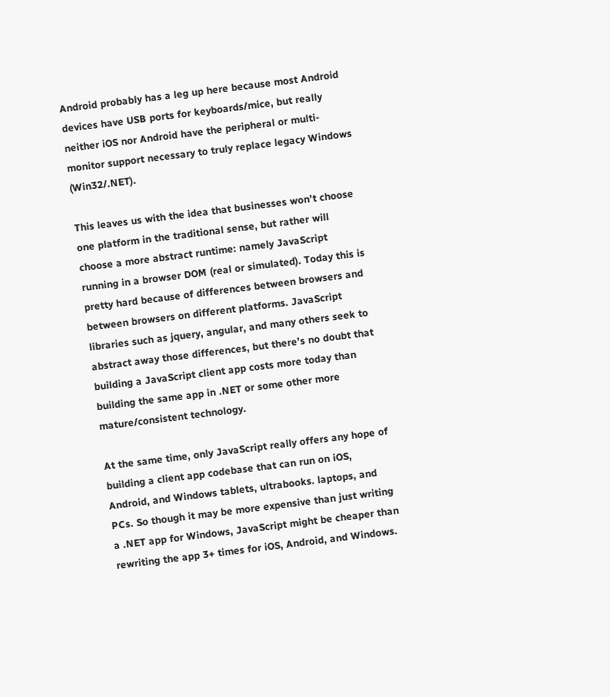Android probably has a leg up here because most Android devices have USB ports for keyboards/mice, but really neither iOS nor Android have the peripheral or multi-monitor support necessary to truly replace legacy Windows (Win32/.NET).

This leaves us with the idea that businesses won’t choose one platform in the traditional sense, but rather will choose a more abstract runtime: namely JavaScript running in a browser DOM (real or simulated). Today this is pretty hard because of differences between browsers and between browsers on different platforms. JavaScript libraries such as jquery, angular, and many others seek to abstract away those differences, but there’s no doubt that building a JavaScript client app costs more today than building the same app in .NET or some other more mature/consistent technology.

At the same time, only JavaScript really offers any hope of building a client app codebase that can run on iOS, Android, and Windows tablets, ultrabooks. laptops, and PCs. So though it may be more expensive than just writing a .NET app for Windows, JavaScript might be cheaper than rewriting the app 3+ times for iOS, Android, and Windows.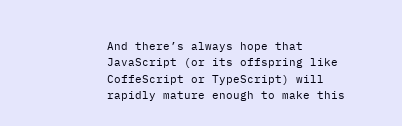And there’s always hope that JavaScript (or its offspring like CoffeScript or TypeScript) will rapidly mature enough to make this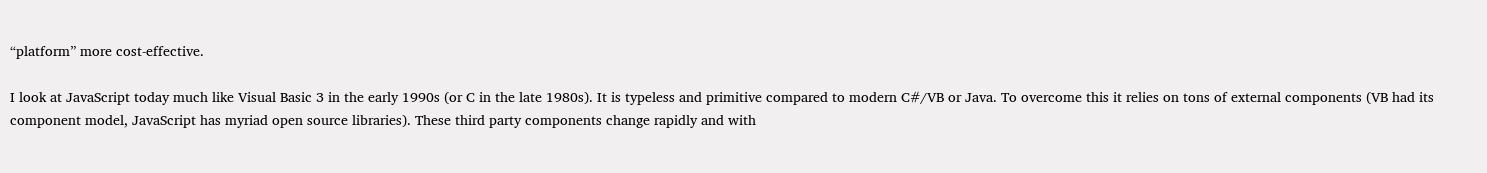“platform” more cost-effective.

I look at JavaScript today much like Visual Basic 3 in the early 1990s (or C in the late 1980s). It is typeless and primitive compared to modern C#/VB or Java. To overcome this it relies on tons of external components (VB had its component model, JavaScript has myriad open source libraries). These third party components change rapidly and with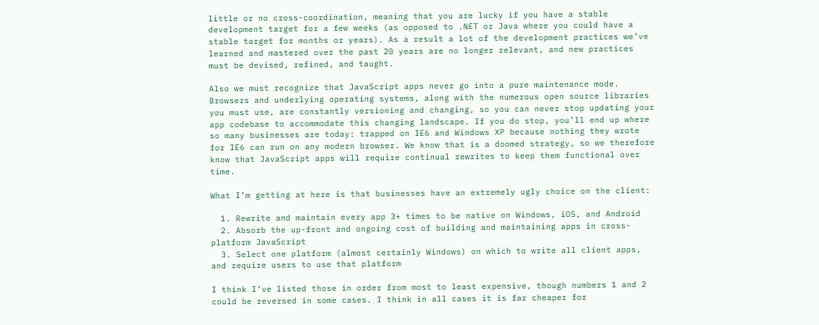little or no cross-coordination, meaning that you are lucky if you have a stable development target for a few weeks (as opposed to .NET or Java where you could have a stable target for months or years). As a result a lot of the development practices we’ve learned and mastered over the past 20 years are no longer relevant, and new practices must be devised, refined, and taught.

Also we must recognize that JavaScript apps never go into a pure maintenance mode. Browsers and underlying operating systems, along with the numerous open source libraries you must use, are constantly versioning and changing, so you can never stop updating your app codebase to accommodate this changing landscape. If you do stop, you’ll end up where so many businesses are today: trapped on IE6 and Windows XP because nothing they wrote for IE6 can run on any modern browser. We know that is a doomed strategy, so we therefore know that JavaScript apps will require continual rewrites to keep them functional over time.

What I’m getting at here is that businesses have an extremely ugly choice on the client:

  1. Rewrite and maintain every app 3+ times to be native on Windows, iOS, and Android
  2. Absorb the up-front and ongoing cost of building and maintaining apps in cross-platform JavaScript
  3. Select one platform (almost certainly Windows) on which to write all client apps, and require users to use that platform

I think I’ve listed those in order from most to least expensive, though numbers 1 and 2 could be reversed in some cases. I think in all cases it is far cheaper for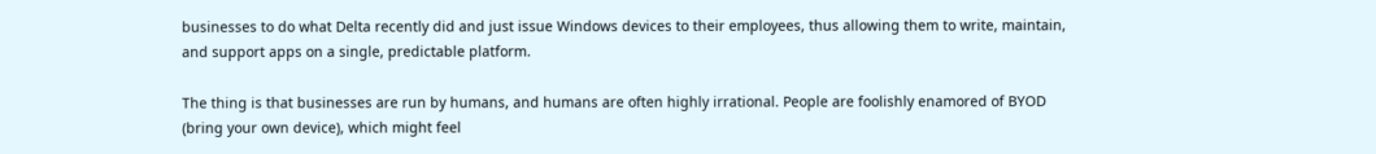businesses to do what Delta recently did and just issue Windows devices to their employees, thus allowing them to write, maintain, and support apps on a single, predictable platform.

The thing is that businesses are run by humans, and humans are often highly irrational. People are foolishly enamored of BYOD (bring your own device), which might feel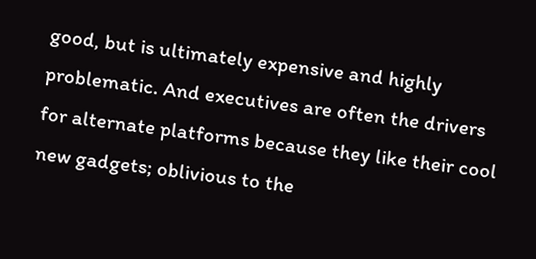good, but is ultimately expensive and highly problematic. And executives are often the drivers for alternate platforms because they like their cool new gadgets; oblivious to the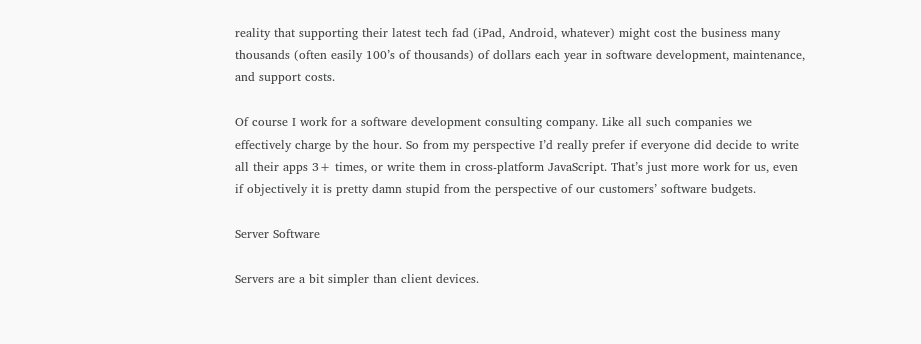reality that supporting their latest tech fad (iPad, Android, whatever) might cost the business many thousands (often easily 100’s of thousands) of dollars each year in software development, maintenance, and support costs.

Of course I work for a software development consulting company. Like all such companies we effectively charge by the hour. So from my perspective I’d really prefer if everyone did decide to write all their apps 3+ times, or write them in cross-platform JavaScript. That’s just more work for us, even if objectively it is pretty damn stupid from the perspective of our customers’ software budgets.

Server Software

Servers are a bit simpler than client devices.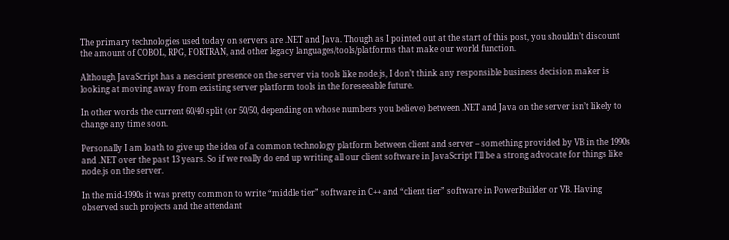The primary technologies used today on servers are .NET and Java. Though as I pointed out at the start of this post, you shouldn’t discount the amount of COBOL, RPG, FORTRAN, and other legacy languages/tools/platforms that make our world function.

Although JavaScript has a nescient presence on the server via tools like node.js, I don’t think any responsible business decision maker is looking at moving away from existing server platform tools in the foreseeable future.

In other words the current 60/40 split (or 50/50, depending on whose numbers you believe) between .NET and Java on the server isn’t likely to change any time soon.

Personally I am loath to give up the idea of a common technology platform between client and server – something provided by VB in the 1990s and .NET over the past 13 years. So if we really do end up writing all our client software in JavaScript I’ll be a strong advocate for things like node.js on the server.

In the mid-1990s it was pretty common to write “middle tier” software in C++ and “client tier” software in PowerBuilder or VB. Having observed such projects and the attendant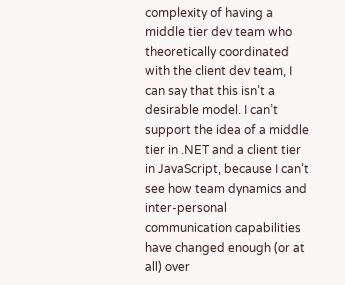complexity of having a middle tier dev team who theoretically coordinated with the client dev team, I can say that this isn’t a desirable model. I can’t support the idea of a middle tier in .NET and a client tier in JavaScript, because I can’t see how team dynamics and inter-personal communication capabilities have changed enough (or at all) over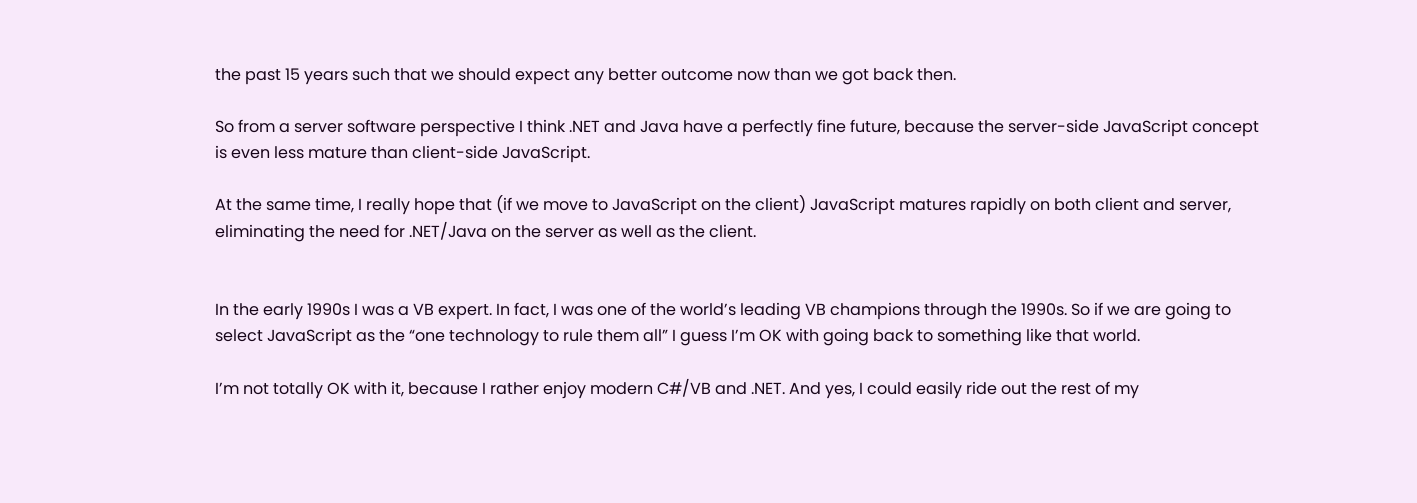the past 15 years such that we should expect any better outcome now than we got back then.

So from a server software perspective I think .NET and Java have a perfectly fine future, because the server-side JavaScript concept is even less mature than client-side JavaScript.

At the same time, I really hope that (if we move to JavaScript on the client) JavaScript matures rapidly on both client and server, eliminating the need for .NET/Java on the server as well as the client.


In the early 1990s I was a VB expert. In fact, I was one of the world’s leading VB champions through the 1990s. So if we are going to select JavaScript as the “one technology to rule them all” I guess I’m OK with going back to something like that world.

I’m not totally OK with it, because I rather enjoy modern C#/VB and .NET. And yes, I could easily ride out the rest of my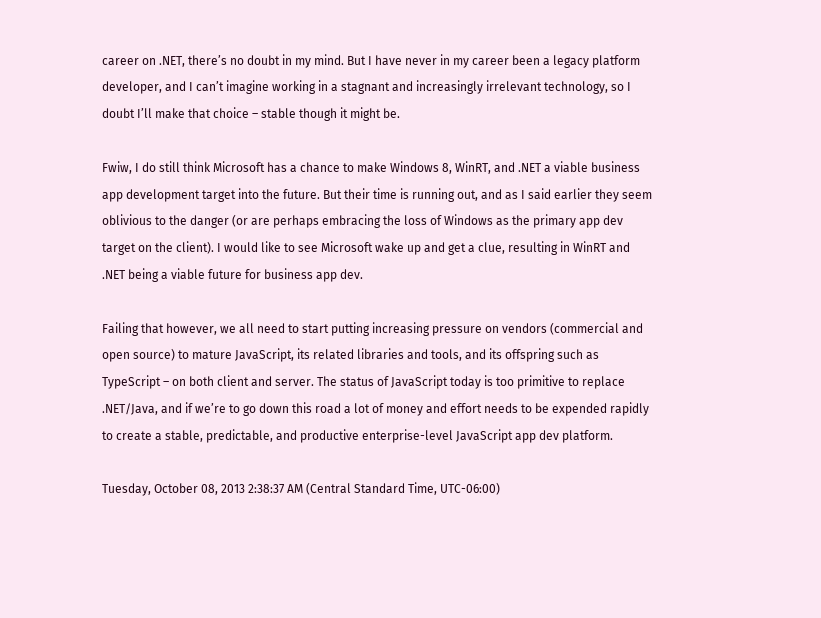career on .NET, there’s no doubt in my mind. But I have never in my career been a legacy platform developer, and I can’t imagine working in a stagnant and increasingly irrelevant technology, so I doubt I’ll make that choice – stable though it might be.

Fwiw, I do still think Microsoft has a chance to make Windows 8, WinRT, and .NET a viable business app development target into the future. But their time is running out, and as I said earlier they seem oblivious to the danger (or are perhaps embracing the loss of Windows as the primary app dev target on the client). I would like to see Microsoft wake up and get a clue, resulting in WinRT and .NET being a viable future for business app dev.

Failing that however, we all need to start putting increasing pressure on vendors (commercial and open source) to mature JavaScript, its related libraries and tools, and its offspring such as TypeScript – on both client and server. The status of JavaScript today is too primitive to replace .NET/Java, and if we’re to go down this road a lot of money and effort needs to be expended rapidly to create a stable, predictable, and productive enterprise-level JavaScript app dev platform.

Tuesday, October 08, 2013 2:38:37 AM (Central Standard Time, UTC-06:00)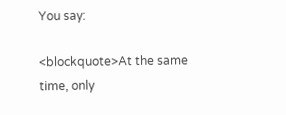You say:

<blockquote>At the same time, only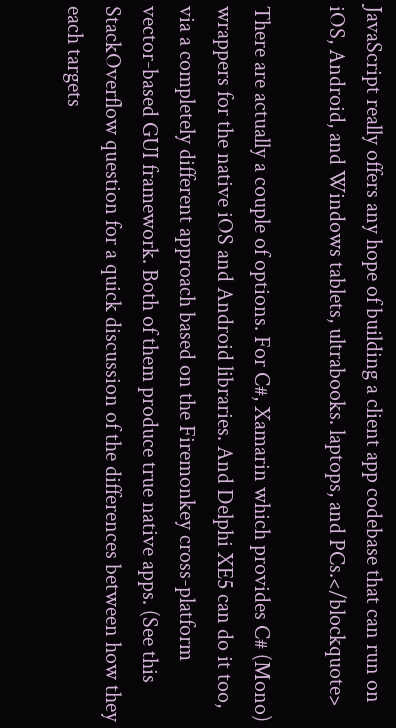JavaScript really offers any hope of building a client app codebase that can run on iOS, Android, and Windows tablets, ultrabooks. laptops, and PCs.</blockquote>

There are actually a couple of options. For C#, Xamarin which provides C# (Mono) wrappers for the native iOS and Android libraries. And Delphi XE5 can do it too, via a completely different approach based on the Firemonkey cross-platform vector-based GUI framework. Both of them produce true native apps. (See this StackOverflow question for a quick discussion of the differences between how they each targets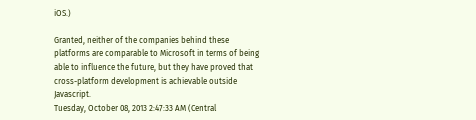iOS.)

Granted, neither of the companies behind these platforms are comparable to Microsoft in terms of being able to influence the future, but they have proved that cross-platform development is achievable outside Javascript.
Tuesday, October 08, 2013 2:47:33 AM (Central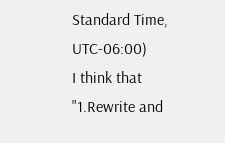Standard Time, UTC-06:00)
I think that "1.Rewrite and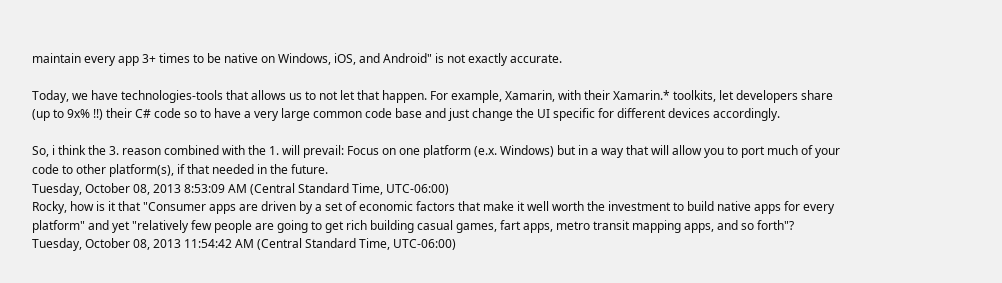maintain every app 3+ times to be native on Windows, iOS, and Android" is not exactly accurate.

Today, we have technologies-tools that allows us to not let that happen. For example, Xamarin, with their Xamarin.* toolkits, let developers share (up to 9x% !!) their C# code so to have a very large common code base and just change the UI specific for different devices accordingly.

So, i think the 3. reason combined with the 1. will prevail: Focus on one platform (e.x. Windows) but in a way that will allow you to port much of your code to other platform(s), if that needed in the future.
Tuesday, October 08, 2013 8:53:09 AM (Central Standard Time, UTC-06:00)
Rocky, how is it that "Consumer apps are driven by a set of economic factors that make it well worth the investment to build native apps for every platform" and yet "relatively few people are going to get rich building casual games, fart apps, metro transit mapping apps, and so forth"?
Tuesday, October 08, 2013 11:54:42 AM (Central Standard Time, UTC-06:00)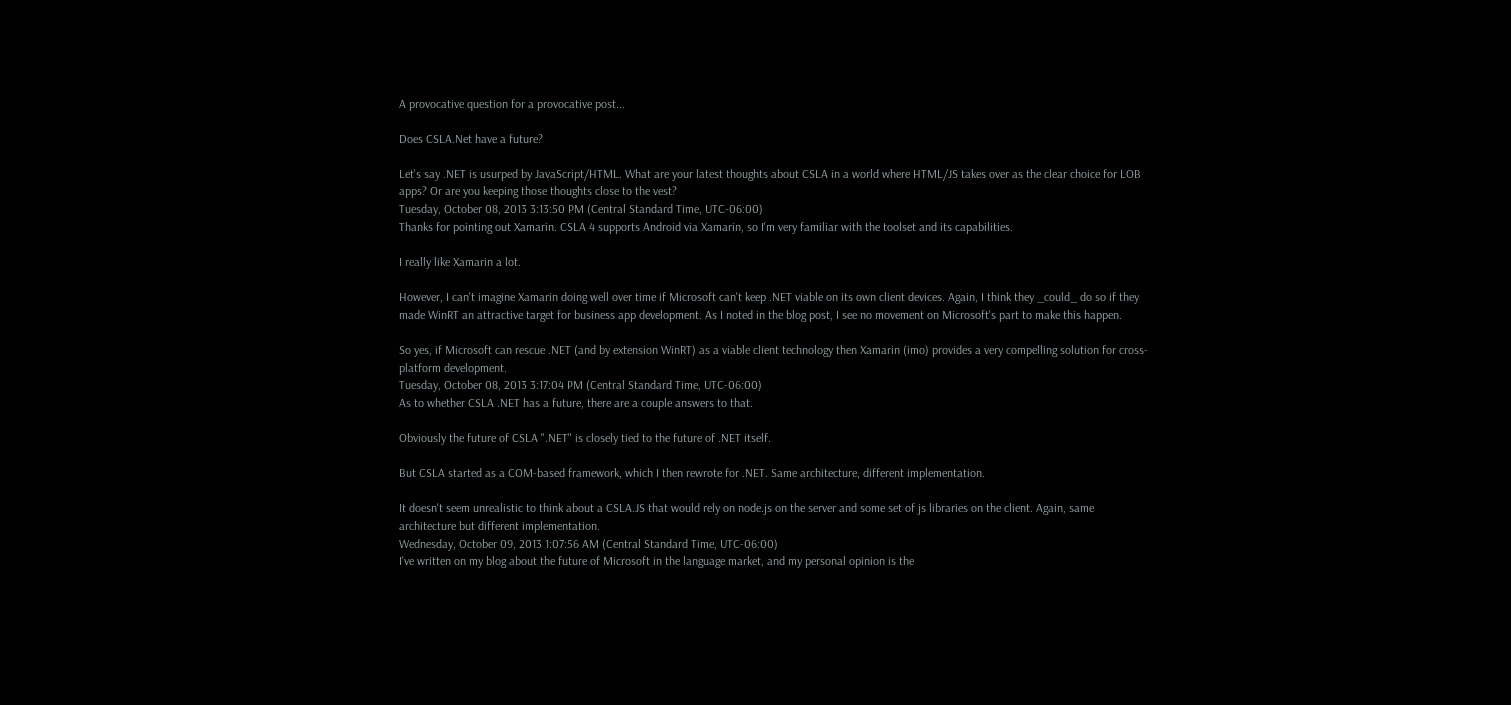A provocative question for a provocative post...

Does CSLA.Net have a future?

Let's say .NET is usurped by JavaScript/HTML. What are your latest thoughts about CSLA in a world where HTML/JS takes over as the clear choice for LOB apps? Or are you keeping those thoughts close to the vest?
Tuesday, October 08, 2013 3:13:50 PM (Central Standard Time, UTC-06:00)
Thanks for pointing out Xamarin. CSLA 4 supports Android via Xamarin, so I'm very familiar with the toolset and its capabilities.

I really like Xamarin a lot.

However, I can't imagine Xamarin doing well over time if Microsoft can't keep .NET viable on its own client devices. Again, I think they _could_ do so if they made WinRT an attractive target for business app development. As I noted in the blog post, I see no movement on Microsoft's part to make this happen.

So yes, if Microsoft can rescue .NET (and by extension WinRT) as a viable client technology then Xamarin (imo) provides a very compelling solution for cross-platform development.
Tuesday, October 08, 2013 3:17:04 PM (Central Standard Time, UTC-06:00)
As to whether CSLA .NET has a future, there are a couple answers to that.

Obviously the future of CSLA ".NET" is closely tied to the future of .NET itself.

But CSLA started as a COM-based framework, which I then rewrote for .NET. Same architecture, different implementation.

It doesn't seem unrealistic to think about a CSLA.JS that would rely on node.js on the server and some set of js libraries on the client. Again, same architecture but different implementation.
Wednesday, October 09, 2013 1:07:56 AM (Central Standard Time, UTC-06:00)
I've written on my blog about the future of Microsoft in the language market, and my personal opinion is the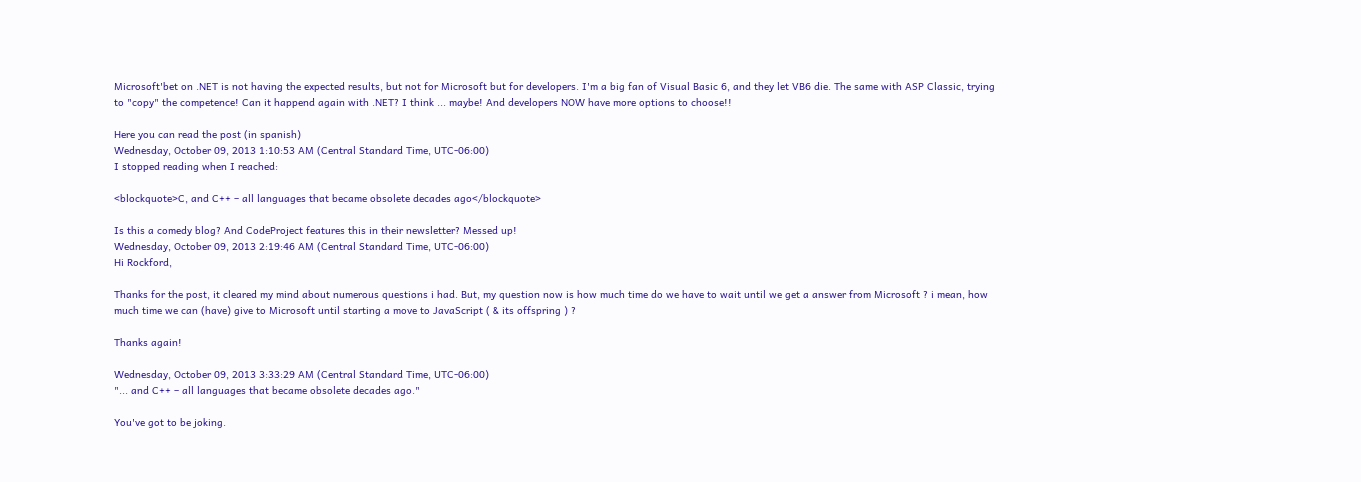Microsoft'bet on .NET is not having the expected results, but not for Microsoft but for developers. I'm a big fan of Visual Basic 6, and they let VB6 die. The same with ASP Classic, trying to "copy" the competence! Can it happend again with .NET? I think ... maybe! And developers NOW have more options to choose!!

Here you can read the post (in spanish)
Wednesday, October 09, 2013 1:10:53 AM (Central Standard Time, UTC-06:00)
I stopped reading when I reached:

<blockquote>C, and C++ – all languages that became obsolete decades ago</blockquote>

Is this a comedy blog? And CodeProject features this in their newsletter? Messed up!
Wednesday, October 09, 2013 2:19:46 AM (Central Standard Time, UTC-06:00)
Hi Rockford,

Thanks for the post, it cleared my mind about numerous questions i had. But, my question now is how much time do we have to wait until we get a answer from Microsoft ? i mean, how much time we can (have) give to Microsoft until starting a move to JavaScript ( & its offspring ) ?

Thanks again!

Wednesday, October 09, 2013 3:33:29 AM (Central Standard Time, UTC-06:00)
"... and C++ – all languages that became obsolete decades ago."

You've got to be joking.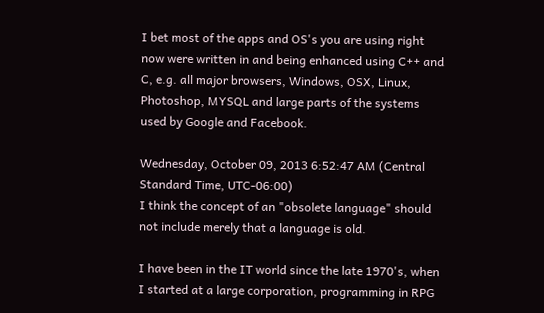I bet most of the apps and OS's you are using right now were written in and being enhanced using C++ and C, e.g. all major browsers, Windows, OSX, Linux, Photoshop, MYSQL and large parts of the systems used by Google and Facebook.

Wednesday, October 09, 2013 6:52:47 AM (Central Standard Time, UTC-06:00)
I think the concept of an "obsolete language" should not include merely that a language is old.

I have been in the IT world since the late 1970's, when I started at a large corporation, programming in RPG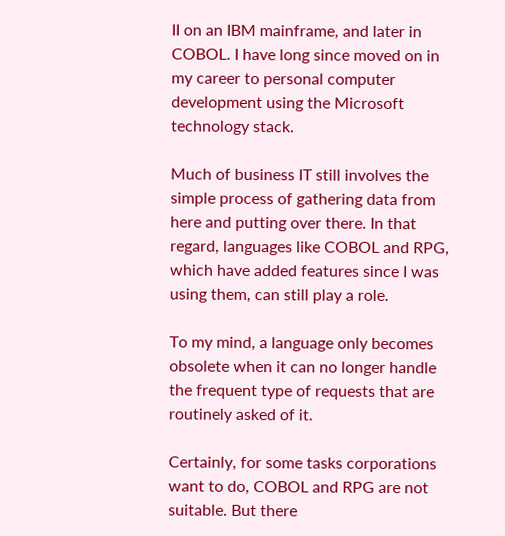II on an IBM mainframe, and later in COBOL. I have long since moved on in my career to personal computer development using the Microsoft technology stack.

Much of business IT still involves the simple process of gathering data from here and putting over there. In that regard, languages like COBOL and RPG, which have added features since I was using them, can still play a role.

To my mind, a language only becomes obsolete when it can no longer handle the frequent type of requests that are routinely asked of it.

Certainly, for some tasks corporations want to do, COBOL and RPG are not suitable. But there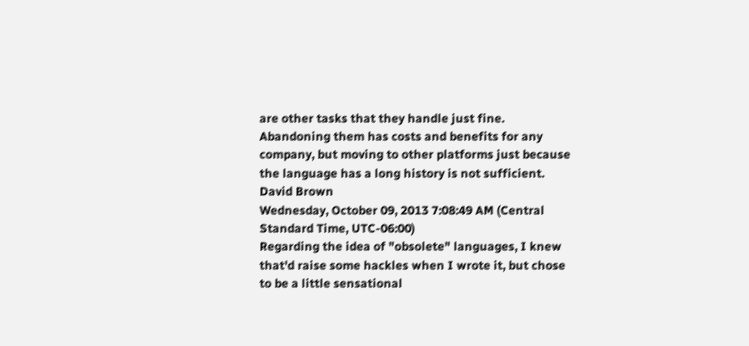are other tasks that they handle just fine. Abandoning them has costs and benefits for any company, but moving to other platforms just because the language has a long history is not sufficient.
David Brown
Wednesday, October 09, 2013 7:08:49 AM (Central Standard Time, UTC-06:00)
Regarding the idea of "obsolete" languages, I knew that'd raise some hackles when I wrote it, but chose to be a little sensational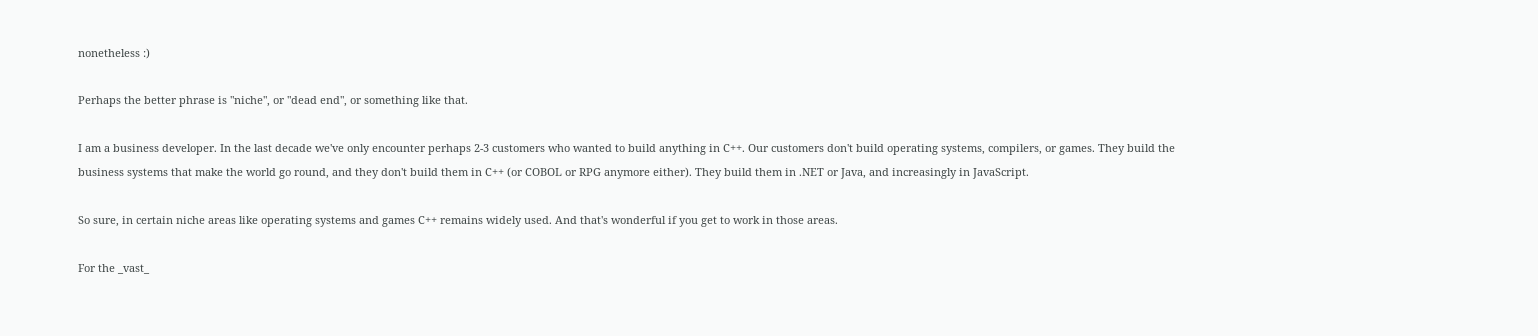nonetheless :)

Perhaps the better phrase is "niche", or "dead end", or something like that.

I am a business developer. In the last decade we've only encounter perhaps 2-3 customers who wanted to build anything in C++. Our customers don't build operating systems, compilers, or games. They build the business systems that make the world go round, and they don't build them in C++ (or COBOL or RPG anymore either). They build them in .NET or Java, and increasingly in JavaScript.

So sure, in certain niche areas like operating systems and games C++ remains widely used. And that's wonderful if you get to work in those areas.

For the _vast_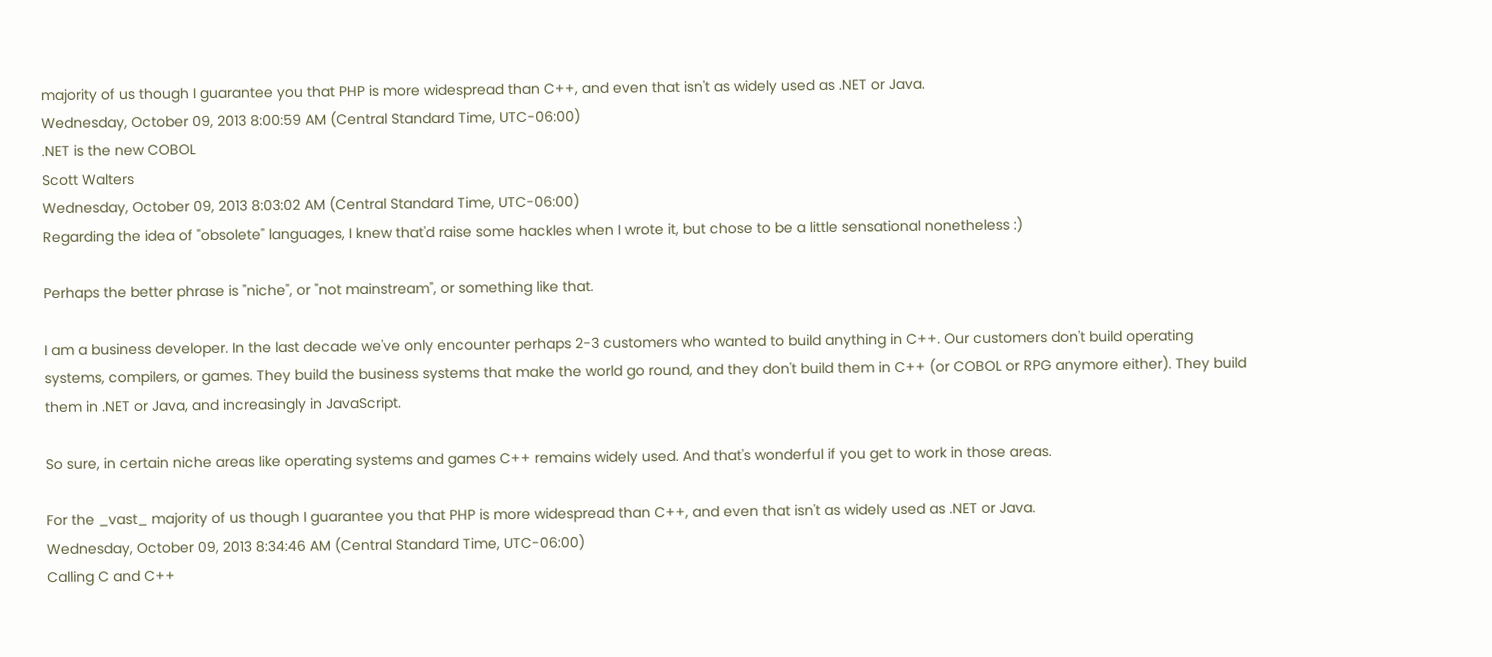majority of us though I guarantee you that PHP is more widespread than C++, and even that isn't as widely used as .NET or Java.
Wednesday, October 09, 2013 8:00:59 AM (Central Standard Time, UTC-06:00)
.NET is the new COBOL
Scott Walters
Wednesday, October 09, 2013 8:03:02 AM (Central Standard Time, UTC-06:00)
Regarding the idea of "obsolete" languages, I knew that'd raise some hackles when I wrote it, but chose to be a little sensational nonetheless :)

Perhaps the better phrase is "niche", or "not mainstream", or something like that.

I am a business developer. In the last decade we've only encounter perhaps 2-3 customers who wanted to build anything in C++. Our customers don't build operating systems, compilers, or games. They build the business systems that make the world go round, and they don't build them in C++ (or COBOL or RPG anymore either). They build them in .NET or Java, and increasingly in JavaScript.

So sure, in certain niche areas like operating systems and games C++ remains widely used. And that's wonderful if you get to work in those areas.

For the _vast_ majority of us though I guarantee you that PHP is more widespread than C++, and even that isn't as widely used as .NET or Java.
Wednesday, October 09, 2013 8:34:46 AM (Central Standard Time, UTC-06:00)
Calling C and C++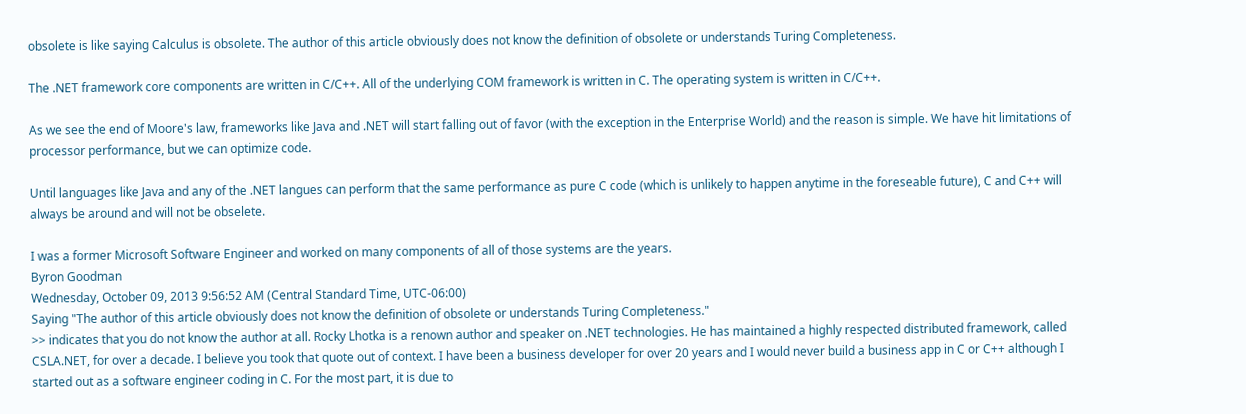obsolete is like saying Calculus is obsolete. The author of this article obviously does not know the definition of obsolete or understands Turing Completeness.

The .NET framework core components are written in C/C++. All of the underlying COM framework is written in C. The operating system is written in C/C++.

As we see the end of Moore's law, frameworks like Java and .NET will start falling out of favor (with the exception in the Enterprise World) and the reason is simple. We have hit limitations of processor performance, but we can optimize code.

Until languages like Java and any of the .NET langues can perform that the same performance as pure C code (which is unlikely to happen anytime in the foreseable future), C and C++ will always be around and will not be obselete.

I was a former Microsoft Software Engineer and worked on many components of all of those systems are the years.
Byron Goodman
Wednesday, October 09, 2013 9:56:52 AM (Central Standard Time, UTC-06:00)
Saying "The author of this article obviously does not know the definition of obsolete or understands Turing Completeness."
>> indicates that you do not know the author at all. Rocky Lhotka is a renown author and speaker on .NET technologies. He has maintained a highly respected distributed framework, called CSLA.NET, for over a decade. I believe you took that quote out of context. I have been a business developer for over 20 years and I would never build a business app in C or C++ although I started out as a software engineer coding in C. For the most part, it is due to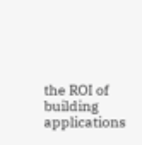the ROI of building applications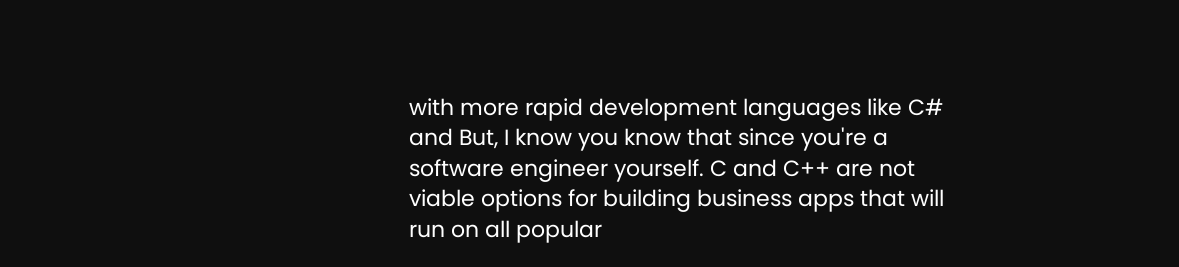with more rapid development languages like C# and But, I know you know that since you're a software engineer yourself. C and C++ are not viable options for building business apps that will run on all popular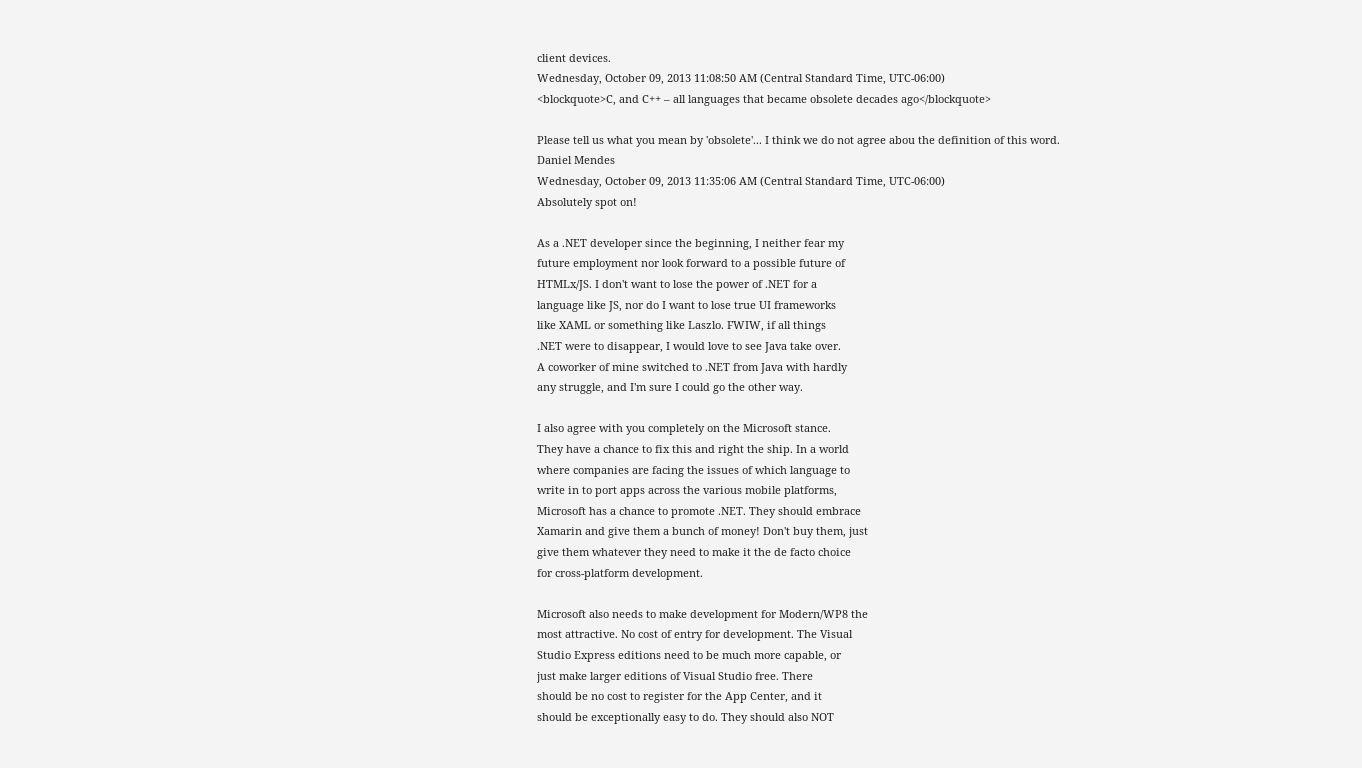client devices.
Wednesday, October 09, 2013 11:08:50 AM (Central Standard Time, UTC-06:00)
<blockquote>C, and C++ – all languages that became obsolete decades ago</blockquote>

Please tell us what you mean by 'obsolete'... I think we do not agree abou the definition of this word.
Daniel Mendes
Wednesday, October 09, 2013 11:35:06 AM (Central Standard Time, UTC-06:00)
Absolutely spot on!

As a .NET developer since the beginning, I neither fear my
future employment nor look forward to a possible future of
HTMLx/JS. I don't want to lose the power of .NET for a
language like JS, nor do I want to lose true UI frameworks
like XAML or something like Laszlo. FWIW, if all things
.NET were to disappear, I would love to see Java take over.
A coworker of mine switched to .NET from Java with hardly
any struggle, and I'm sure I could go the other way.

I also agree with you completely on the Microsoft stance.
They have a chance to fix this and right the ship. In a world
where companies are facing the issues of which language to
write in to port apps across the various mobile platforms,
Microsoft has a chance to promote .NET. They should embrace
Xamarin and give them a bunch of money! Don't buy them, just
give them whatever they need to make it the de facto choice
for cross-platform development.

Microsoft also needs to make development for Modern/WP8 the
most attractive. No cost of entry for development. The Visual
Studio Express editions need to be much more capable, or
just make larger editions of Visual Studio free. There
should be no cost to register for the App Center, and it
should be exceptionally easy to do. They should also NOT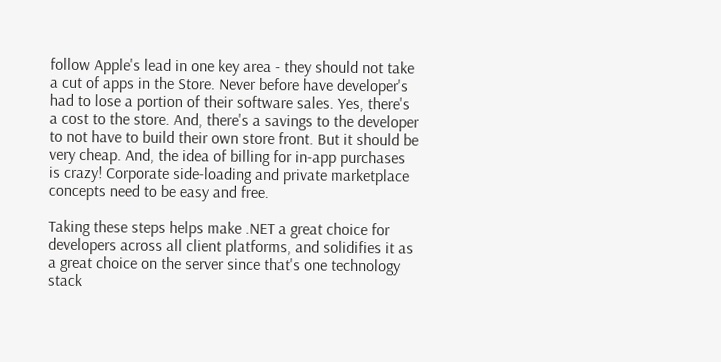follow Apple's lead in one key area - they should not take
a cut of apps in the Store. Never before have developer's
had to lose a portion of their software sales. Yes, there's
a cost to the store. And, there's a savings to the developer
to not have to build their own store front. But it should be
very cheap. And, the idea of billing for in-app purchases
is crazy! Corporate side-loading and private marketplace
concepts need to be easy and free.

Taking these steps helps make .NET a great choice for
developers across all client platforms, and solidifies it as
a great choice on the server since that's one technology
stack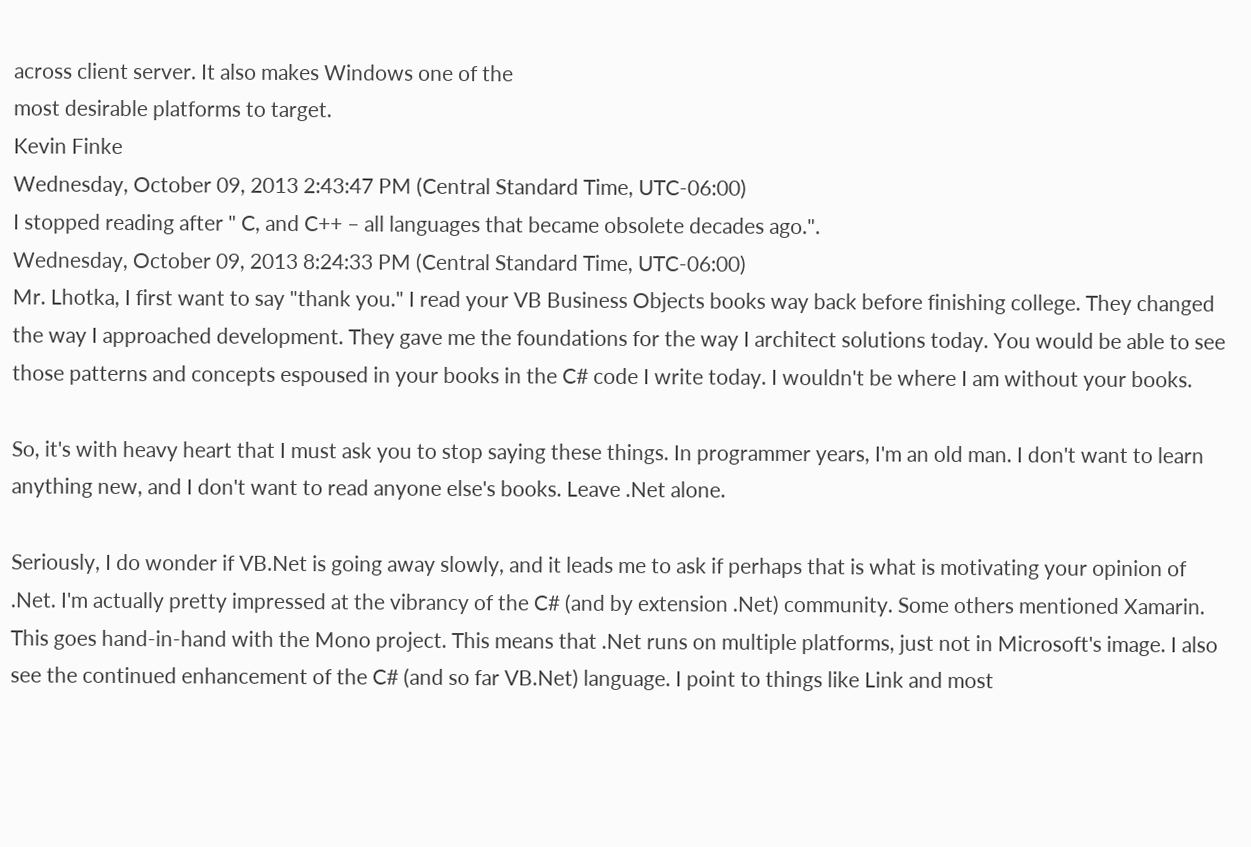across client server. It also makes Windows one of the
most desirable platforms to target.
Kevin Finke
Wednesday, October 09, 2013 2:43:47 PM (Central Standard Time, UTC-06:00)
I stopped reading after " C, and C++ – all languages that became obsolete decades ago.".
Wednesday, October 09, 2013 8:24:33 PM (Central Standard Time, UTC-06:00)
Mr. Lhotka, I first want to say "thank you." I read your VB Business Objects books way back before finishing college. They changed the way I approached development. They gave me the foundations for the way I architect solutions today. You would be able to see those patterns and concepts espoused in your books in the C# code I write today. I wouldn't be where I am without your books.

So, it's with heavy heart that I must ask you to stop saying these things. In programmer years, I'm an old man. I don't want to learn anything new, and I don't want to read anyone else's books. Leave .Net alone.

Seriously, I do wonder if VB.Net is going away slowly, and it leads me to ask if perhaps that is what is motivating your opinion of .Net. I'm actually pretty impressed at the vibrancy of the C# (and by extension .Net) community. Some others mentioned Xamarin. This goes hand-in-hand with the Mono project. This means that .Net runs on multiple platforms, just not in Microsoft's image. I also see the continued enhancement of the C# (and so far VB.Net) language. I point to things like Link and most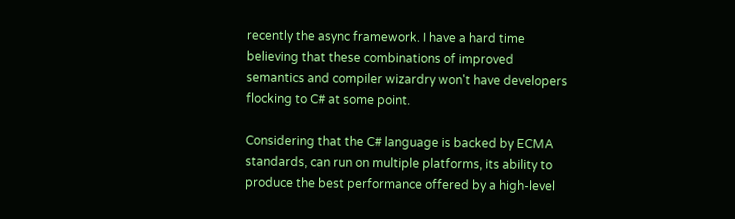recently the async framework. I have a hard time believing that these combinations of improved semantics and compiler wizardry won't have developers flocking to C# at some point.

Considering that the C# language is backed by ECMA standards, can run on multiple platforms, its ability to produce the best performance offered by a high-level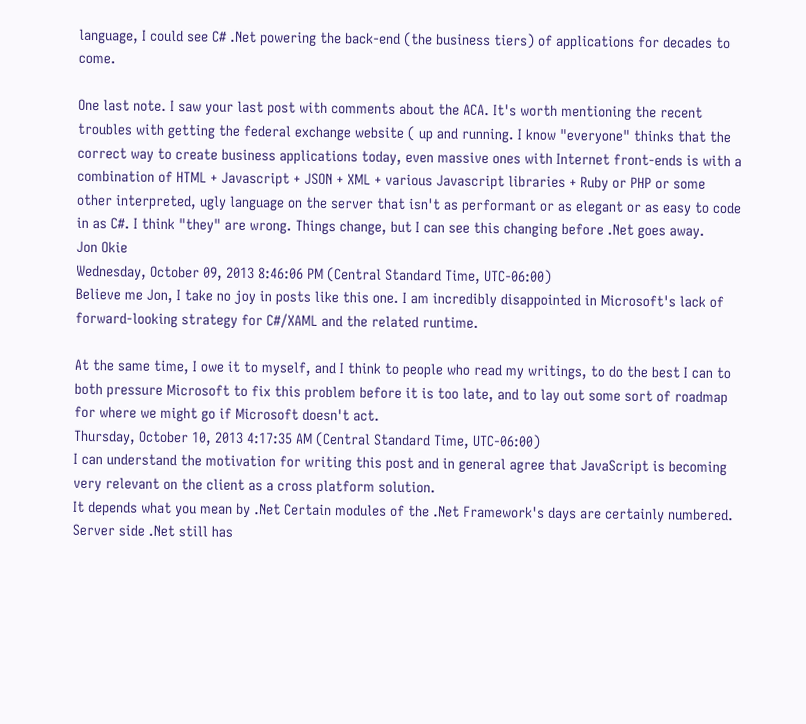language, I could see C# .Net powering the back-end (the business tiers) of applications for decades to come.

One last note. I saw your last post with comments about the ACA. It's worth mentioning the recent troubles with getting the federal exchange website ( up and running. I know "everyone" thinks that the correct way to create business applications today, even massive ones with Internet front-ends is with a combination of HTML + Javascript + JSON + XML + various Javascript libraries + Ruby or PHP or some other interpreted, ugly language on the server that isn't as performant or as elegant or as easy to code in as C#. I think "they" are wrong. Things change, but I can see this changing before .Net goes away.
Jon Okie
Wednesday, October 09, 2013 8:46:06 PM (Central Standard Time, UTC-06:00)
Believe me Jon, I take no joy in posts like this one. I am incredibly disappointed in Microsoft's lack of forward-looking strategy for C#/XAML and the related runtime.

At the same time, I owe it to myself, and I think to people who read my writings, to do the best I can to both pressure Microsoft to fix this problem before it is too late, and to lay out some sort of roadmap for where we might go if Microsoft doesn't act.
Thursday, October 10, 2013 4:17:35 AM (Central Standard Time, UTC-06:00)
I can understand the motivation for writing this post and in general agree that JavaScript is becoming very relevant on the client as a cross platform solution.
It depends what you mean by .Net Certain modules of the .Net Framework's days are certainly numbered. Server side .Net still has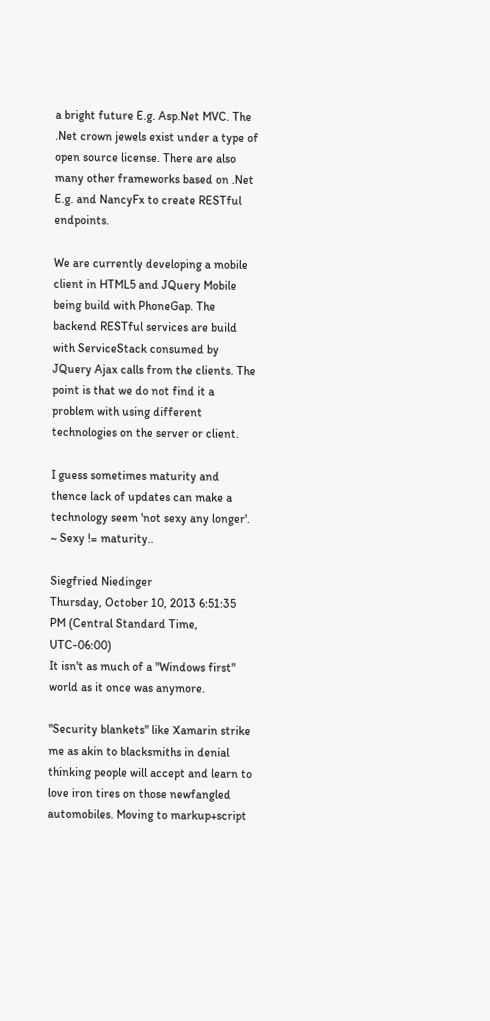a bright future E.g. Asp.Net MVC. The .Net crown jewels exist under a type of open source license. There are also many other frameworks based on .Net E.g. and NancyFx to create RESTful endpoints.

We are currently developing a mobile client in HTML5 and JQuery Mobile being build with PhoneGap. The backend RESTful services are build with ServiceStack consumed by JQuery Ajax calls from the clients. The point is that we do not find it a problem with using different technologies on the server or client.

I guess sometimes maturity and thence lack of updates can make a technology seem 'not sexy any longer'. ~ Sexy != maturity..

Siegfried Niedinger
Thursday, October 10, 2013 6:51:35 PM (Central Standard Time, UTC-06:00)
It isn't as much of a "Windows first" world as it once was anymore.

"Security blankets" like Xamarin strike me as akin to blacksmiths in denial thinking people will accept and learn to love iron tires on those newfangled automobiles. Moving to markup+script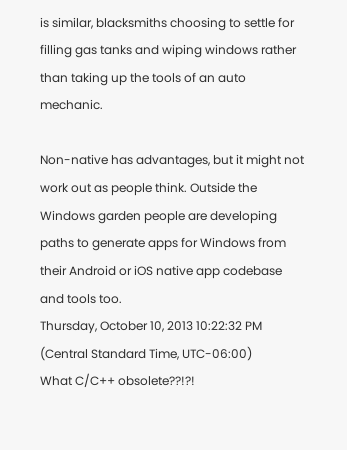is similar, blacksmiths choosing to settle for filling gas tanks and wiping windows rather than taking up the tools of an auto mechanic.

Non-native has advantages, but it might not work out as people think. Outside the Windows garden people are developing paths to generate apps for Windows from their Android or iOS native app codebase and tools too.
Thursday, October 10, 2013 10:22:32 PM (Central Standard Time, UTC-06:00)
What C/C++ obsolete??!?!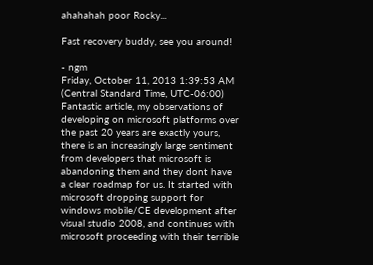ahahahah poor Rocky...

Fast recovery buddy, see you around!

- ngm
Friday, October 11, 2013 1:39:53 AM (Central Standard Time, UTC-06:00)
Fantastic article, my observations of developing on microsoft platforms over the past 20 years are exactly yours, there is an increasingly large sentiment from developers that microsoft is abandoning them and they dont have a clear roadmap for us. It started with microsoft dropping support for windows mobile/CE development after visual studio 2008, and continues with microsoft proceeding with their terrible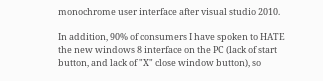monochrome user interface after visual studio 2010.

In addition, 90% of consumers I have spoken to HATE the new windows 8 interface on the PC (lack of start button, and lack of "X" close window button), so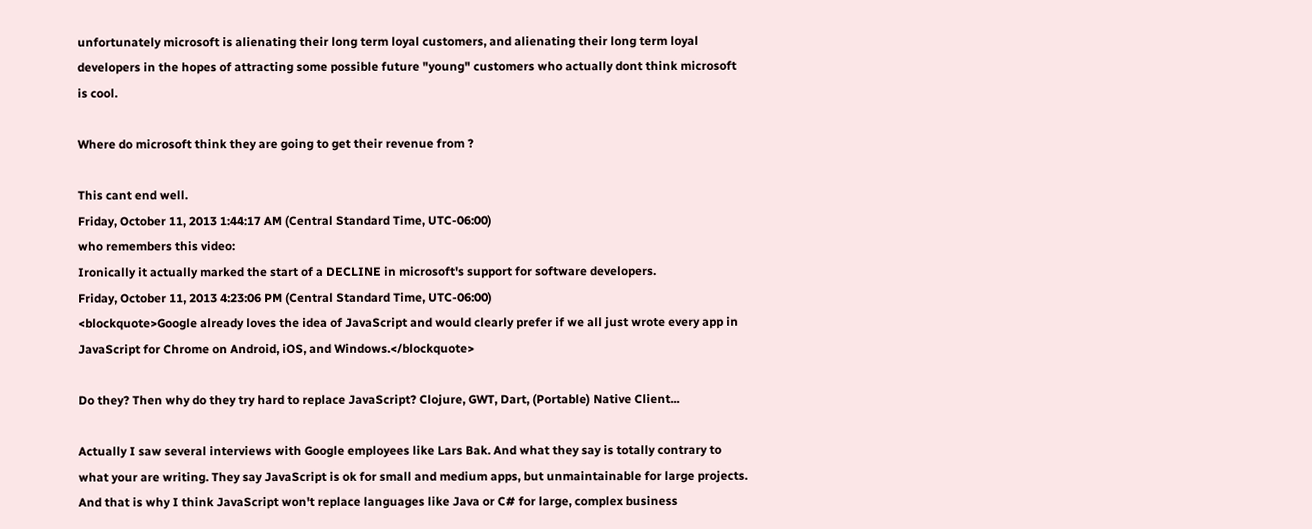unfortunately microsoft is alienating their long term loyal customers, and alienating their long term loyal developers in the hopes of attracting some possible future "young" customers who actually dont think microsoft is cool.

Where do microsoft think they are going to get their revenue from ?

This cant end well.
Friday, October 11, 2013 1:44:17 AM (Central Standard Time, UTC-06:00)
who remembers this video:
Ironically it actually marked the start of a DECLINE in microsoft's support for software developers.
Friday, October 11, 2013 4:23:06 PM (Central Standard Time, UTC-06:00)
<blockquote>Google already loves the idea of JavaScript and would clearly prefer if we all just wrote every app in JavaScript for Chrome on Android, iOS, and Windows.</blockquote>

Do they? Then why do they try hard to replace JavaScript? Clojure, GWT, Dart, (Portable) Native Client...

Actually I saw several interviews with Google employees like Lars Bak. And what they say is totally contrary to what your are writing. They say JavaScript is ok for small and medium apps, but unmaintainable for large projects. And that is why I think JavaScript won't replace languages like Java or C# for large, complex business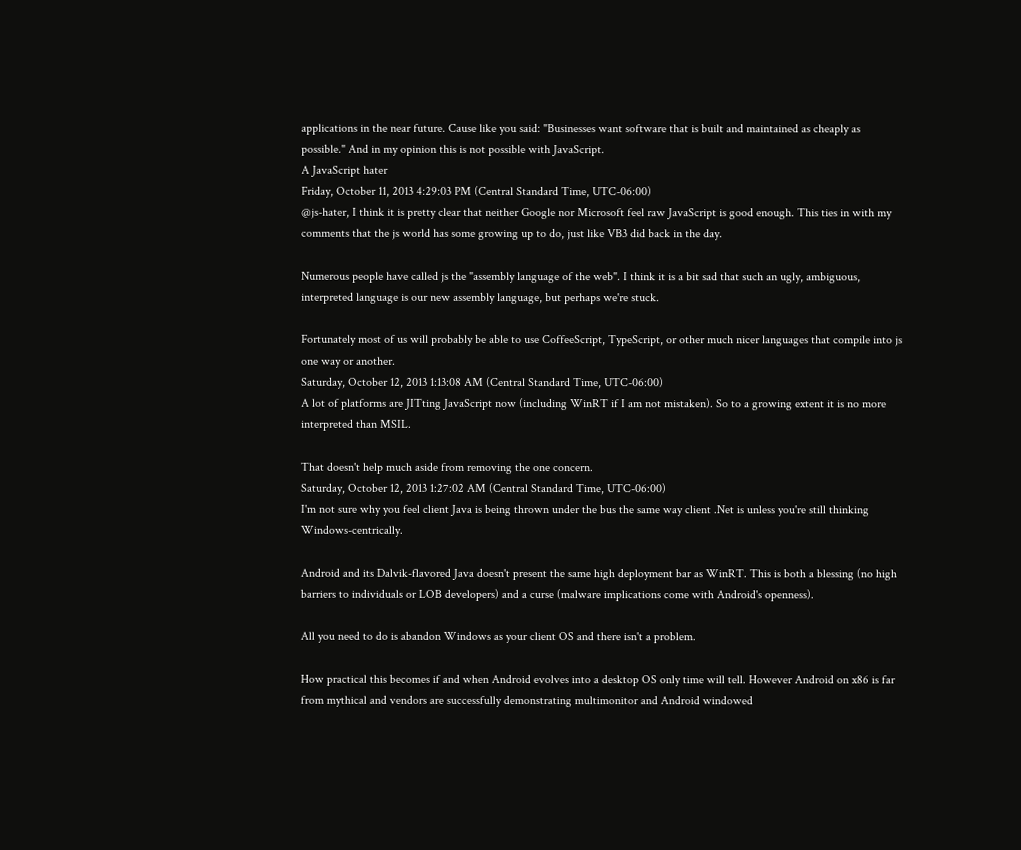applications in the near future. Cause like you said: "Businesses want software that is built and maintained as cheaply as possible." And in my opinion this is not possible with JavaScript.
A JavaScript hater
Friday, October 11, 2013 4:29:03 PM (Central Standard Time, UTC-06:00)
@js-hater, I think it is pretty clear that neither Google nor Microsoft feel raw JavaScript is good enough. This ties in with my comments that the js world has some growing up to do, just like VB3 did back in the day.

Numerous people have called js the "assembly language of the web". I think it is a bit sad that such an ugly, ambiguous, interpreted language is our new assembly language, but perhaps we're stuck.

Fortunately most of us will probably be able to use CoffeeScript, TypeScript, or other much nicer languages that compile into js one way or another.
Saturday, October 12, 2013 1:13:08 AM (Central Standard Time, UTC-06:00)
A lot of platforms are JITting JavaScript now (including WinRT if I am not mistaken). So to a growing extent it is no more interpreted than MSIL.

That doesn't help much aside from removing the one concern.
Saturday, October 12, 2013 1:27:02 AM (Central Standard Time, UTC-06:00)
I'm not sure why you feel client Java is being thrown under the bus the same way client .Net is unless you're still thinking Windows-centrically.

Android and its Dalvik-flavored Java doesn't present the same high deployment bar as WinRT. This is both a blessing (no high barriers to individuals or LOB developers) and a curse (malware implications come with Android's openness).

All you need to do is abandon Windows as your client OS and there isn't a problem.

How practical this becomes if and when Android evolves into a desktop OS only time will tell. However Android on x86 is far from mythical and vendors are successfully demonstrating multimonitor and Android windowed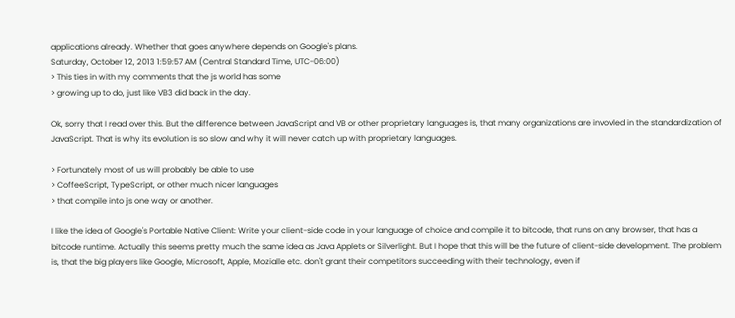applications already. Whether that goes anywhere depends on Google's plans.
Saturday, October 12, 2013 1:59:57 AM (Central Standard Time, UTC-06:00)
> This ties in with my comments that the js world has some
> growing up to do, just like VB3 did back in the day.

Ok, sorry that I read over this. But the difference between JavaScript and VB or other proprietary languages is, that many organizations are invovled in the standardization of JavaScript. That is why its evolution is so slow and why it will never catch up with proprietary languages.

> Fortunately most of us will probably be able to use
> CoffeeScript, TypeScript, or other much nicer languages
> that compile into js one way or another.

I like the idea of Google's Portable Native Client: Write your client-side code in your language of choice and compile it to bitcode, that runs on any browser, that has a bitcode runtime. Actually this seems pretty much the same idea as Java Applets or Silverlight. But I hope that this will be the future of client-side development. The problem is, that the big players like Google, Microsoft, Apple, Mozialle etc. don't grant their competitors succeeding with their technology, even if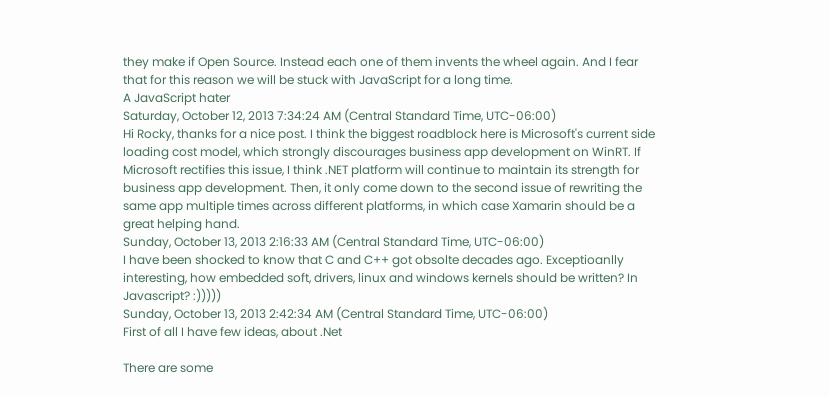they make if Open Source. Instead each one of them invents the wheel again. And I fear that for this reason we will be stuck with JavaScript for a long time.
A JavaScript hater
Saturday, October 12, 2013 7:34:24 AM (Central Standard Time, UTC-06:00)
Hi Rocky, thanks for a nice post. I think the biggest roadblock here is Microsoft's current side loading cost model, which strongly discourages business app development on WinRT. If Microsoft rectifies this issue, I think .NET platform will continue to maintain its strength for business app development. Then, it only come down to the second issue of rewriting the same app multiple times across different platforms, in which case Xamarin should be a great helping hand.
Sunday, October 13, 2013 2:16:33 AM (Central Standard Time, UTC-06:00)
I have been shocked to know that C and C++ got obsolte decades ago. Exceptioanlly interesting, how embedded soft, drivers, linux and windows kernels should be written? In Javascript? :)))))
Sunday, October 13, 2013 2:42:34 AM (Central Standard Time, UTC-06:00)
First of all I have few ideas, about .Net

There are some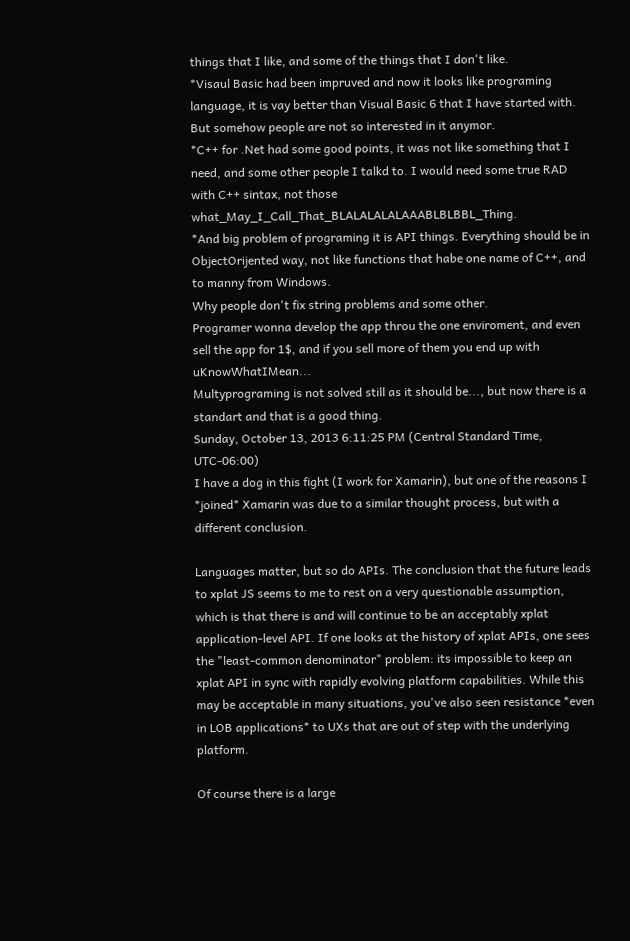things that I like, and some of the things that I don't like.
*Visaul Basic had been impruved and now it looks like programing language, it is vay better than Visual Basic 6 that I have started with.
But somehow people are not so interested in it anymor.
*C++ for .Net had some good points, it was not like something that I need, and some other people I talkd to. I would need some true RAD with C++ sintax, not those what_May_I_Call_That_BLALALALALAAABLBLBBL_Thing.
*And big problem of programing it is API things. Everything should be in ObjectOrijented way, not like functions that habe one name of C++, and to manny from Windows.
Why people don't fix string problems and some other.
Programer wonna develop the app throu the one enviroment, and even sell the app for 1$, and if you sell more of them you end up with uKnowWhatIMean...
Multyprograming is not solved still as it should be..., but now there is a standart and that is a good thing.
Sunday, October 13, 2013 6:11:25 PM (Central Standard Time, UTC-06:00)
I have a dog in this fight (I work for Xamarin), but one of the reasons I *joined* Xamarin was due to a similar thought process, but with a different conclusion.

Languages matter, but so do APIs. The conclusion that the future leads to xplat JS seems to me to rest on a very questionable assumption, which is that there is and will continue to be an acceptably xplat application-level API. If one looks at the history of xplat APIs, one sees the "least-common denominator" problem: its impossible to keep an xplat API in sync with rapidly evolving platform capabilities. While this may be acceptable in many situations, you've also seen resistance *even in LOB applications* to UXs that are out of step with the underlying platform.

Of course there is a large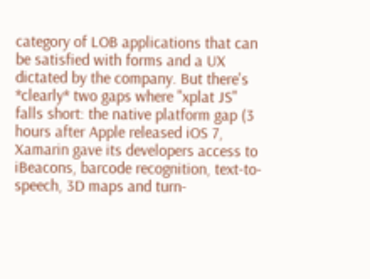category of LOB applications that can be satisfied with forms and a UX dictated by the company. But there's *clearly* two gaps where "xplat JS" falls short: the native platform gap (3 hours after Apple released iOS 7, Xamarin gave its developers access to iBeacons, barcode recognition, text-to-speech, 3D maps and turn-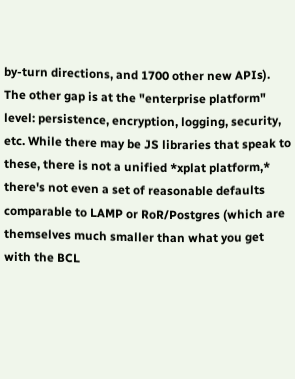by-turn directions, and 1700 other new APIs). The other gap is at the "enterprise platform" level: persistence, encryption, logging, security, etc. While there may be JS libraries that speak to these, there is not a unified *xplat platform,* there's not even a set of reasonable defaults comparable to LAMP or RoR/Postgres (which are themselves much smaller than what you get with the BCL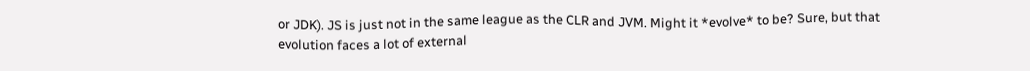or JDK). JS is just not in the same league as the CLR and JVM. Might it *evolve* to be? Sure, but that evolution faces a lot of external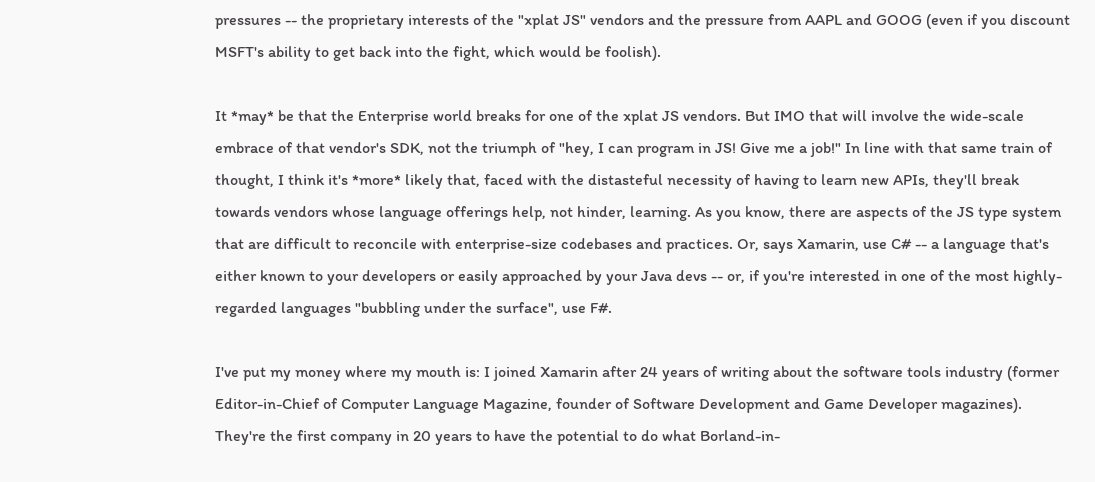pressures -- the proprietary interests of the "xplat JS" vendors and the pressure from AAPL and GOOG (even if you discount MSFT's ability to get back into the fight, which would be foolish).

It *may* be that the Enterprise world breaks for one of the xplat JS vendors. But IMO that will involve the wide-scale embrace of that vendor's SDK, not the triumph of "hey, I can program in JS! Give me a job!" In line with that same train of thought, I think it's *more* likely that, faced with the distasteful necessity of having to learn new APIs, they'll break towards vendors whose language offerings help, not hinder, learning. As you know, there are aspects of the JS type system that are difficult to reconcile with enterprise-size codebases and practices. Or, says Xamarin, use C# -- a language that's either known to your developers or easily approached by your Java devs -- or, if you're interested in one of the most highly-regarded languages "bubbling under the surface", use F#.

I've put my money where my mouth is: I joined Xamarin after 24 years of writing about the software tools industry (former Editor-in-Chief of Computer Language Magazine, founder of Software Development and Game Developer magazines). They're the first company in 20 years to have the potential to do what Borland-in-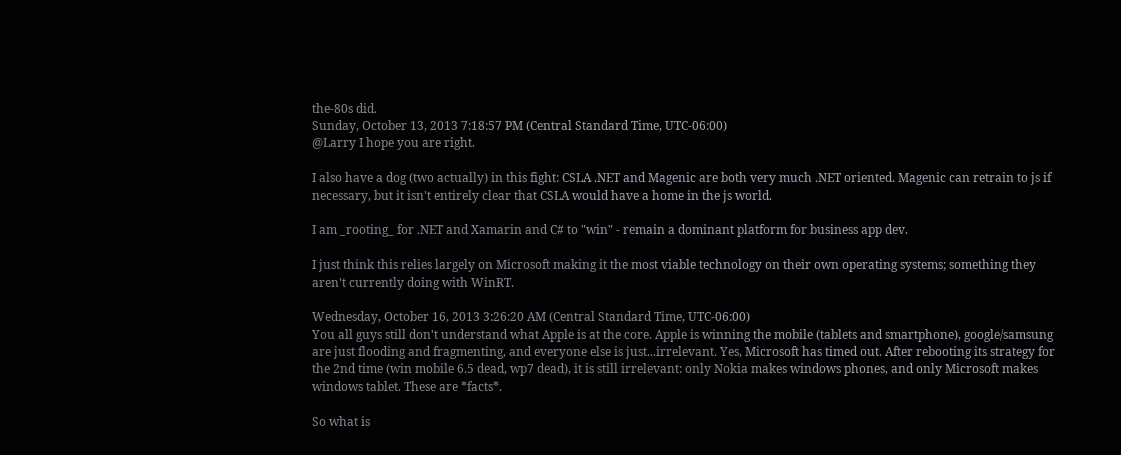the-80s did.
Sunday, October 13, 2013 7:18:57 PM (Central Standard Time, UTC-06:00)
@Larry I hope you are right.

I also have a dog (two actually) in this fight: CSLA .NET and Magenic are both very much .NET oriented. Magenic can retrain to js if necessary, but it isn't entirely clear that CSLA would have a home in the js world.

I am _rooting_ for .NET and Xamarin and C# to "win" - remain a dominant platform for business app dev.

I just think this relies largely on Microsoft making it the most viable technology on their own operating systems; something they aren't currently doing with WinRT.

Wednesday, October 16, 2013 3:26:20 AM (Central Standard Time, UTC-06:00)
You all guys still don't understand what Apple is at the core. Apple is winning the mobile (tablets and smartphone), google/samsung are just flooding and fragmenting, and everyone else is just...irrelevant. Yes, Microsoft has timed out. After rebooting its strategy for the 2nd time (win mobile 6.5 dead, wp7 dead), it is still irrelevant: only Nokia makes windows phones, and only Microsoft makes windows tablet. These are *facts*.

So what is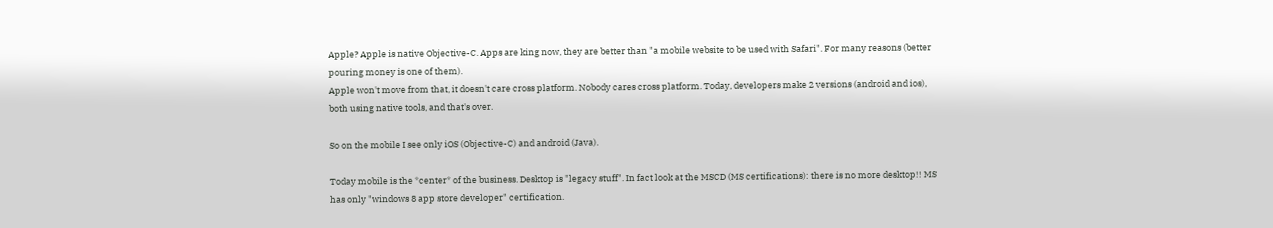Apple? Apple is native Objective-C. Apps are king now, they are better than "a mobile website to be used with Safari". For many reasons (better pouring money is one of them).
Apple won't move from that, it doesn't care cross platform. Nobody cares cross platform. Today, developers make 2 versions (android and ios), both using native tools, and that's over.

So on the mobile I see only iOS (Objective-C) and android (Java).

Today mobile is the *center* of the business. Desktop is "legacy stuff". In fact look at the MSCD (MS certifications): there is no more desktop!! MS has only "windows 8 app store developer" certification.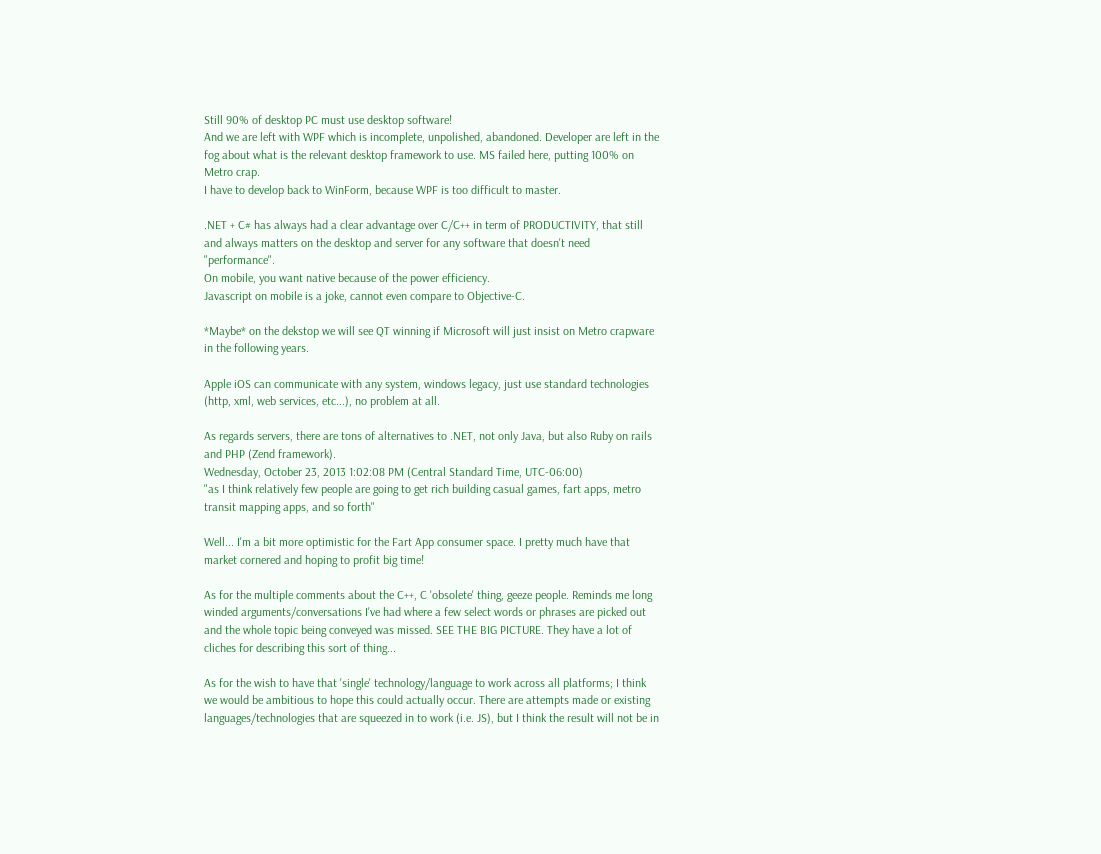Still 90% of desktop PC must use desktop software!
And we are left with WPF which is incomplete, unpolished, abandoned. Developer are left in the fog about what is the relevant desktop framework to use. MS failed here, putting 100% on Metro crap.
I have to develop back to WinForm, because WPF is too difficult to master.

.NET + C# has always had a clear advantage over C/C++ in term of PRODUCTIVITY, that still and always matters on the desktop and server for any software that doesn't need "performance".
On mobile, you want native because of the power efficiency.
Javascript on mobile is a joke, cannot even compare to Objective-C.

*Maybe* on the dekstop we will see QT winning if Microsoft will just insist on Metro crapware in the following years.

Apple iOS can communicate with any system, windows legacy, just use standard technologies (http, xml, web services, etc...), no problem at all.

As regards servers, there are tons of alternatives to .NET, not only Java, but also Ruby on rails and PHP (Zend framework).
Wednesday, October 23, 2013 1:02:08 PM (Central Standard Time, UTC-06:00)
"as I think relatively few people are going to get rich building casual games, fart apps, metro transit mapping apps, and so forth"

Well... I'm a bit more optimistic for the Fart App consumer space. I pretty much have that market cornered and hoping to profit big time!

As for the multiple comments about the C++, C 'obsolete' thing, geeze people. Reminds me long winded arguments/conversations I've had where a few select words or phrases are picked out and the whole topic being conveyed was missed. SEE THE BIG PICTURE. They have a lot of cliches for describing this sort of thing...

As for the wish to have that 'single' technology/language to work across all platforms; I think we would be ambitious to hope this could actually occur. There are attempts made or existing languages/technologies that are squeezed in to work (i.e. JS), but I think the result will not be in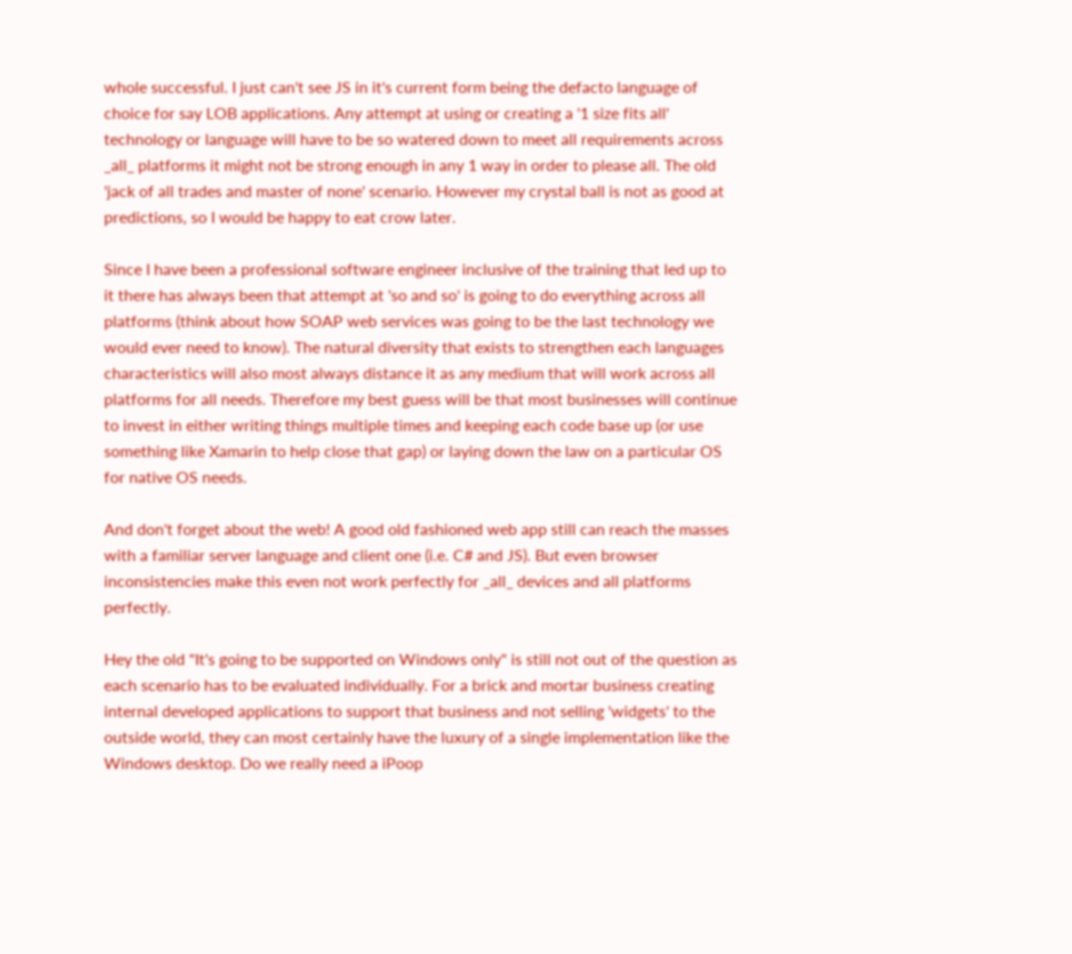whole successful. I just can't see JS in it's current form being the defacto language of choice for say LOB applications. Any attempt at using or creating a '1 size fits all' technology or language will have to be so watered down to meet all requirements across _all_ platforms it might not be strong enough in any 1 way in order to please all. The old 'jack of all trades and master of none' scenario. However my crystal ball is not as good at predictions, so I would be happy to eat crow later.

Since I have been a professional software engineer inclusive of the training that led up to it there has always been that attempt at 'so and so' is going to do everything across all platforms (think about how SOAP web services was going to be the last technology we would ever need to know). The natural diversity that exists to strengthen each languages characteristics will also most always distance it as any medium that will work across all platforms for all needs. Therefore my best guess will be that most businesses will continue to invest in either writing things multiple times and keeping each code base up (or use something like Xamarin to help close that gap) or laying down the law on a particular OS for native OS needs.

And don't forget about the web! A good old fashioned web app still can reach the masses with a familiar server language and client one (i.e. C# and JS). But even browser inconsistencies make this even not work perfectly for _all_ devices and all platforms perfectly.

Hey the old "It's going to be supported on Windows only" is still not out of the question as each scenario has to be evaluated individually. For a brick and mortar business creating internal developed applications to support that business and not selling 'widgets' to the outside world, they can most certainly have the luxury of a single implementation like the Windows desktop. Do we really need a iPoop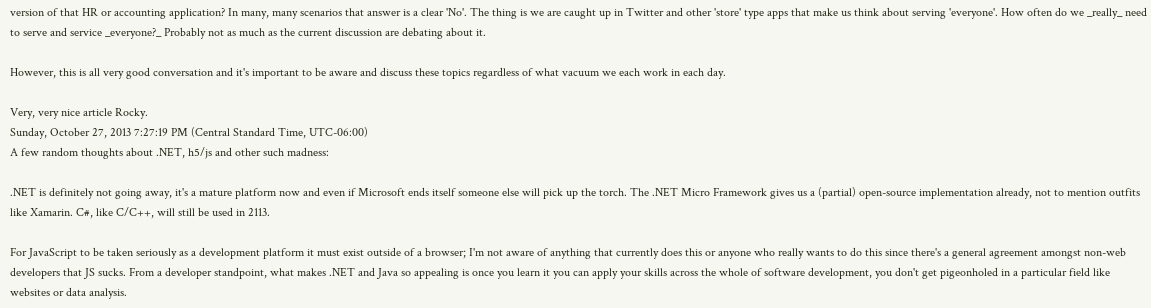version of that HR or accounting application? In many, many scenarios that answer is a clear 'No'. The thing is we are caught up in Twitter and other 'store' type apps that make us think about serving 'everyone'. How often do we _really_ need to serve and service _everyone?_ Probably not as much as the current discussion are debating about it.

However, this is all very good conversation and it's important to be aware and discuss these topics regardless of what vacuum we each work in each day.

Very, very nice article Rocky.
Sunday, October 27, 2013 7:27:19 PM (Central Standard Time, UTC-06:00)
A few random thoughts about .NET, h5/js and other such madness:

.NET is definitely not going away, it's a mature platform now and even if Microsoft ends itself someone else will pick up the torch. The .NET Micro Framework gives us a (partial) open-source implementation already, not to mention outfits like Xamarin. C#, like C/C++, will still be used in 2113.

For JavaScript to be taken seriously as a development platform it must exist outside of a browser; I'm not aware of anything that currently does this or anyone who really wants to do this since there's a general agreement amongst non-web developers that JS sucks. From a developer standpoint, what makes .NET and Java so appealing is once you learn it you can apply your skills across the whole of software development, you don't get pigeonholed in a particular field like websites or data analysis.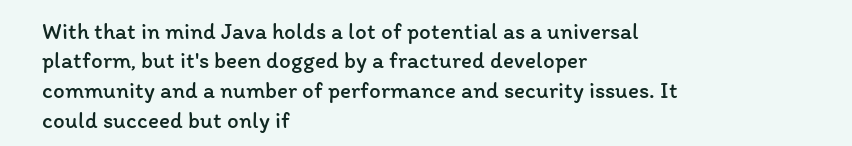With that in mind Java holds a lot of potential as a universal platform, but it's been dogged by a fractured developer community and a number of performance and security issues. It could succeed but only if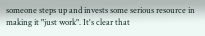someone steps up and invests some serious resource in making it "just work". It's clear that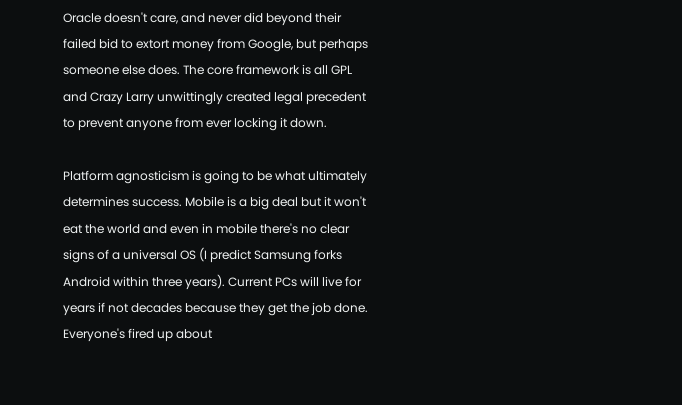Oracle doesn't care, and never did beyond their failed bid to extort money from Google, but perhaps someone else does. The core framework is all GPL and Crazy Larry unwittingly created legal precedent to prevent anyone from ever locking it down.

Platform agnosticism is going to be what ultimately determines success. Mobile is a big deal but it won't eat the world and even in mobile there's no clear signs of a universal OS (I predict Samsung forks Android within three years). Current PCs will live for years if not decades because they get the job done. Everyone's fired up about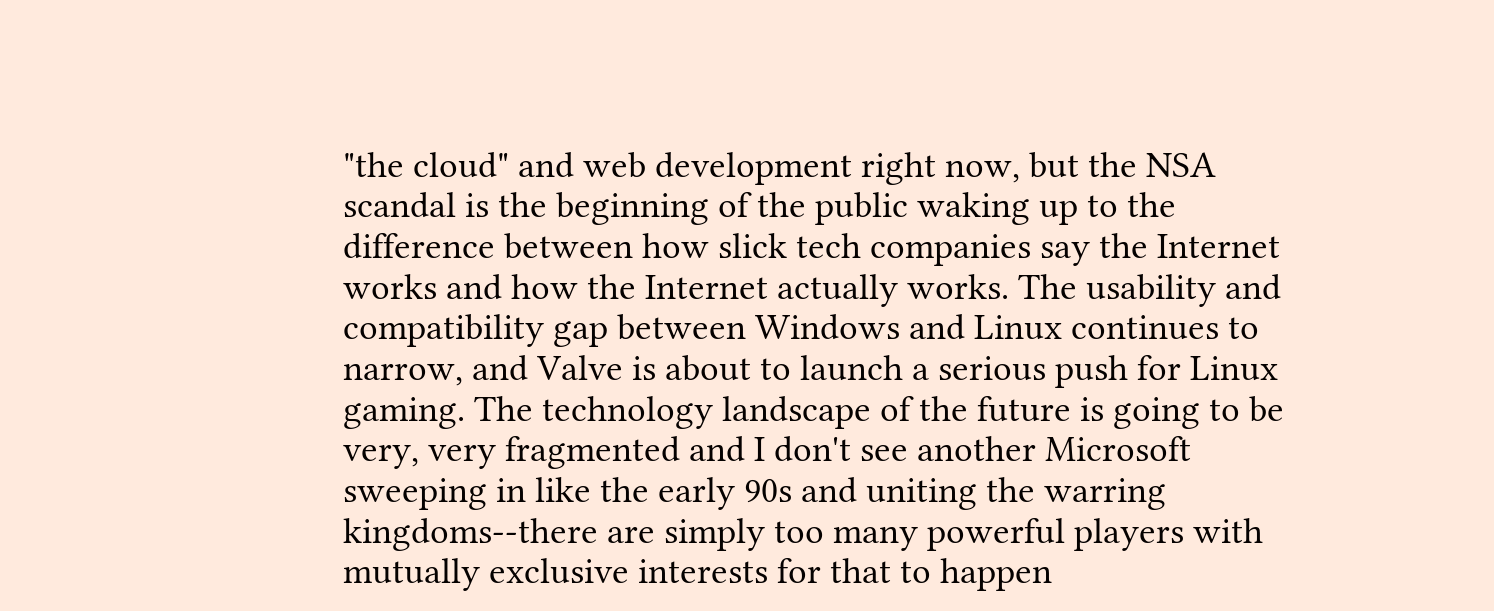"the cloud" and web development right now, but the NSA scandal is the beginning of the public waking up to the difference between how slick tech companies say the Internet works and how the Internet actually works. The usability and compatibility gap between Windows and Linux continues to narrow, and Valve is about to launch a serious push for Linux gaming. The technology landscape of the future is going to be very, very fragmented and I don't see another Microsoft sweeping in like the early 90s and uniting the warring kingdoms--there are simply too many powerful players with mutually exclusive interests for that to happen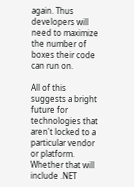again. Thus developers will need to maximize the number of boxes their code can run on.

All of this suggests a bright future for technologies that aren't locked to a particular vendor or platform. Whether that will include .NET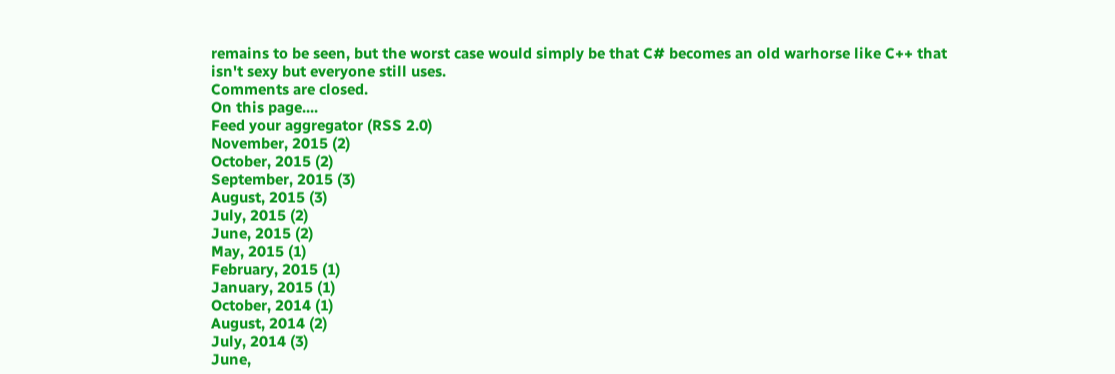remains to be seen, but the worst case would simply be that C# becomes an old warhorse like C++ that isn't sexy but everyone still uses.
Comments are closed.
On this page....
Feed your aggregator (RSS 2.0)
November, 2015 (2)
October, 2015 (2)
September, 2015 (3)
August, 2015 (3)
July, 2015 (2)
June, 2015 (2)
May, 2015 (1)
February, 2015 (1)
January, 2015 (1)
October, 2014 (1)
August, 2014 (2)
July, 2014 (3)
June,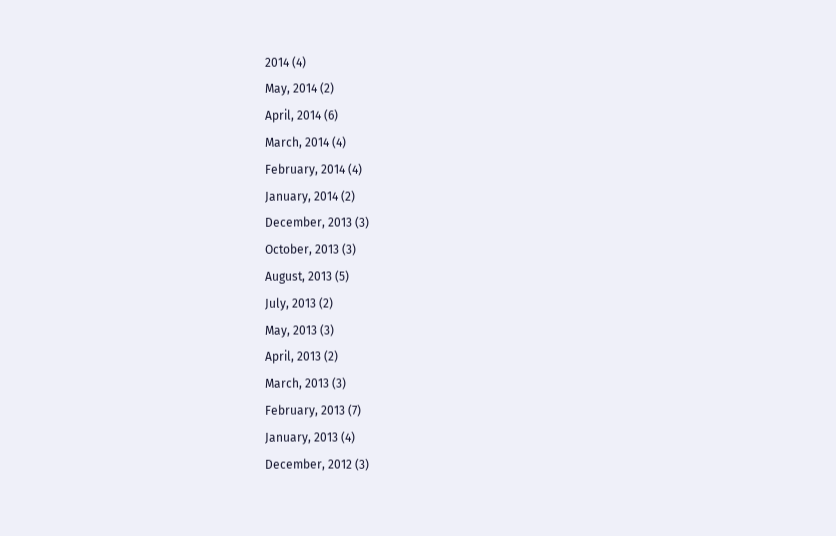2014 (4)
May, 2014 (2)
April, 2014 (6)
March, 2014 (4)
February, 2014 (4)
January, 2014 (2)
December, 2013 (3)
October, 2013 (3)
August, 2013 (5)
July, 2013 (2)
May, 2013 (3)
April, 2013 (2)
March, 2013 (3)
February, 2013 (7)
January, 2013 (4)
December, 2012 (3)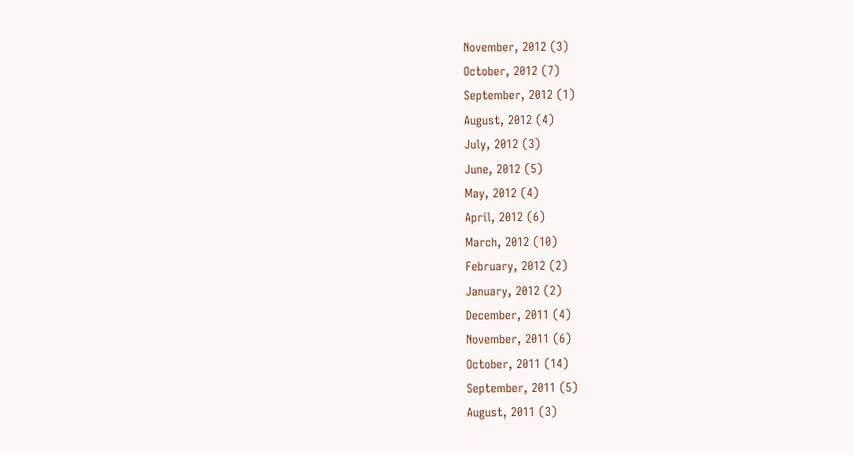November, 2012 (3)
October, 2012 (7)
September, 2012 (1)
August, 2012 (4)
July, 2012 (3)
June, 2012 (5)
May, 2012 (4)
April, 2012 (6)
March, 2012 (10)
February, 2012 (2)
January, 2012 (2)
December, 2011 (4)
November, 2011 (6)
October, 2011 (14)
September, 2011 (5)
August, 2011 (3)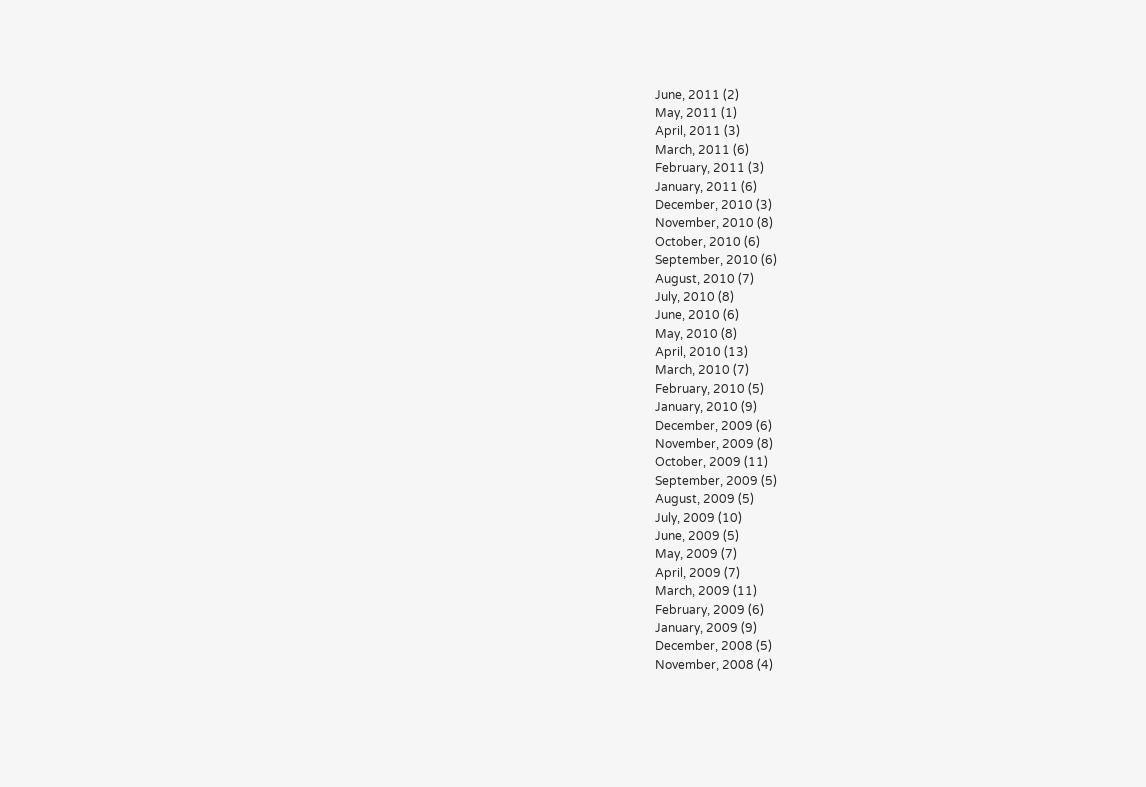June, 2011 (2)
May, 2011 (1)
April, 2011 (3)
March, 2011 (6)
February, 2011 (3)
January, 2011 (6)
December, 2010 (3)
November, 2010 (8)
October, 2010 (6)
September, 2010 (6)
August, 2010 (7)
July, 2010 (8)
June, 2010 (6)
May, 2010 (8)
April, 2010 (13)
March, 2010 (7)
February, 2010 (5)
January, 2010 (9)
December, 2009 (6)
November, 2009 (8)
October, 2009 (11)
September, 2009 (5)
August, 2009 (5)
July, 2009 (10)
June, 2009 (5)
May, 2009 (7)
April, 2009 (7)
March, 2009 (11)
February, 2009 (6)
January, 2009 (9)
December, 2008 (5)
November, 2008 (4)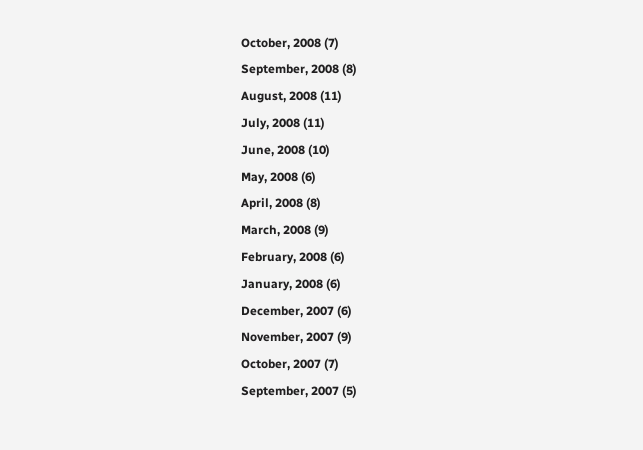October, 2008 (7)
September, 2008 (8)
August, 2008 (11)
July, 2008 (11)
June, 2008 (10)
May, 2008 (6)
April, 2008 (8)
March, 2008 (9)
February, 2008 (6)
January, 2008 (6)
December, 2007 (6)
November, 2007 (9)
October, 2007 (7)
September, 2007 (5)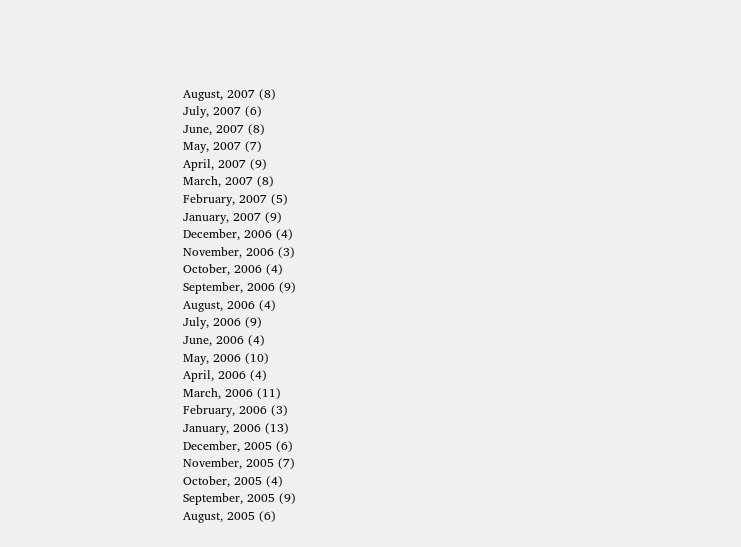August, 2007 (8)
July, 2007 (6)
June, 2007 (8)
May, 2007 (7)
April, 2007 (9)
March, 2007 (8)
February, 2007 (5)
January, 2007 (9)
December, 2006 (4)
November, 2006 (3)
October, 2006 (4)
September, 2006 (9)
August, 2006 (4)
July, 2006 (9)
June, 2006 (4)
May, 2006 (10)
April, 2006 (4)
March, 2006 (11)
February, 2006 (3)
January, 2006 (13)
December, 2005 (6)
November, 2005 (7)
October, 2005 (4)
September, 2005 (9)
August, 2005 (6)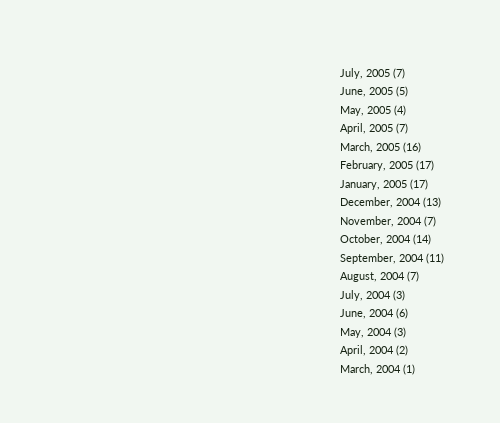July, 2005 (7)
June, 2005 (5)
May, 2005 (4)
April, 2005 (7)
March, 2005 (16)
February, 2005 (17)
January, 2005 (17)
December, 2004 (13)
November, 2004 (7)
October, 2004 (14)
September, 2004 (11)
August, 2004 (7)
July, 2004 (3)
June, 2004 (6)
May, 2004 (3)
April, 2004 (2)
March, 2004 (1)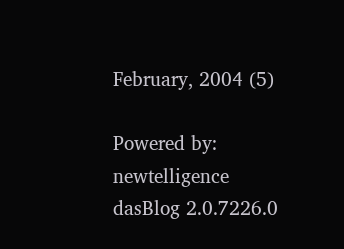February, 2004 (5)

Powered by: newtelligence dasBlog 2.0.7226.0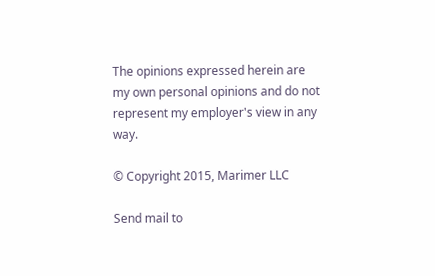The opinions expressed herein are my own personal opinions and do not represent my employer's view in any way.

© Copyright 2015, Marimer LLC

Send mail to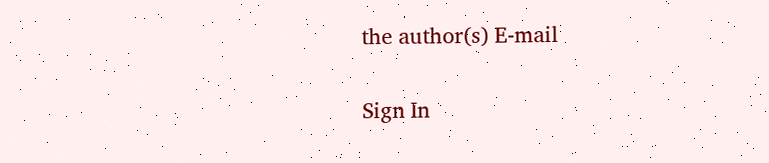the author(s) E-mail

Sign In